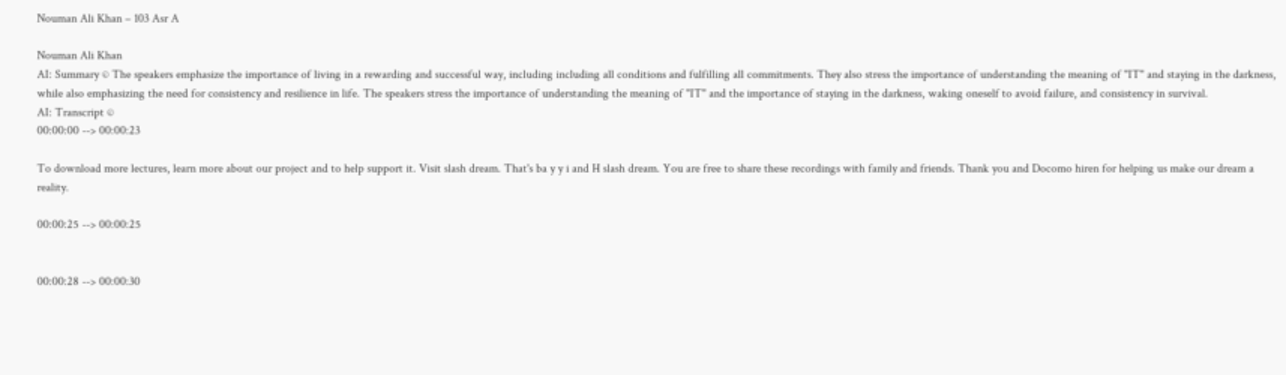Nouman Ali Khan – 103 Asr A

Nouman Ali Khan
AI: Summary © The speakers emphasize the importance of living in a rewarding and successful way, including including all conditions and fulfilling all commitments. They also stress the importance of understanding the meaning of "IT" and staying in the darkness, while also emphasizing the need for consistency and resilience in life. The speakers stress the importance of understanding the meaning of "IT" and the importance of staying in the darkness, waking oneself to avoid failure, and consistency in survival.
AI: Transcript ©
00:00:00 --> 00:00:23

To download more lectures, learn more about our project and to help support it. Visit slash dream. That's ba y y i and H slash dream. You are free to share these recordings with family and friends. Thank you and Docomo hiren for helping us make our dream a reality.

00:00:25 --> 00:00:25


00:00:28 --> 00:00:30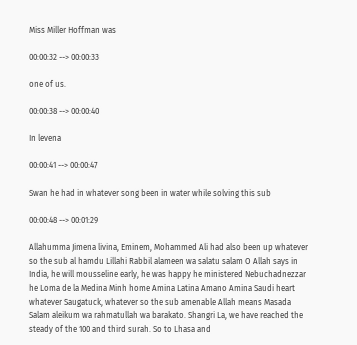Miss Miller Hoffman was

00:00:32 --> 00:00:33

one of us.

00:00:38 --> 00:00:40

In levena

00:00:41 --> 00:00:47

Swan he had in whatever song been in water while solving this sub

00:00:48 --> 00:01:29

Allahumma Jimena livina, Eminem, Mohammed Ali had also been up whatever so the sub al hamdu Lillahi Rabbil alameen wa salatu salam O Allah says in India, he will mousseline early, he was happy he ministered Nebuchadnezzar he Loma de la Medina Minh home Amina Latina Amano Amina Saudi heart whatever Saugatuck, whatever so the sub amenable Allah means Masada Salam aleikum wa rahmatullah wa barakato. Shangri La, we have reached the steady of the 100 and third surah. So to Lhasa and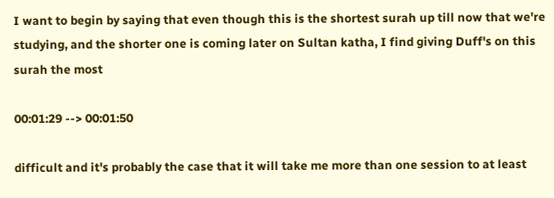I want to begin by saying that even though this is the shortest surah up till now that we're studying, and the shorter one is coming later on Sultan katha, I find giving Duff's on this surah the most

00:01:29 --> 00:01:50

difficult and it's probably the case that it will take me more than one session to at least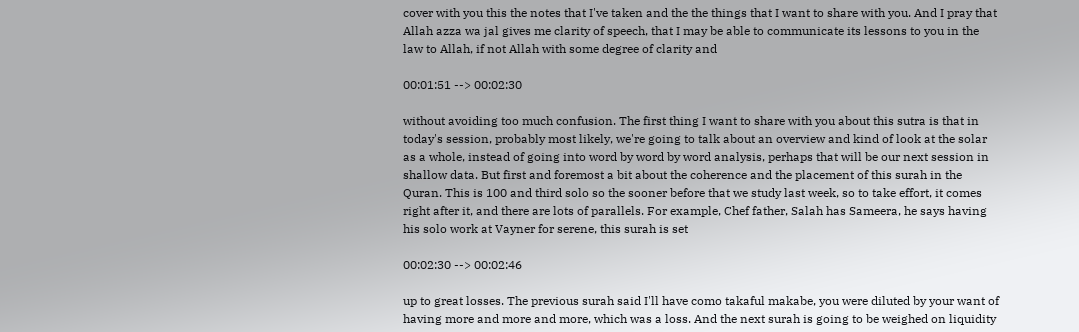cover with you this the notes that I've taken and the the things that I want to share with you. And I pray that Allah azza wa jal gives me clarity of speech, that I may be able to communicate its lessons to you in the law to Allah, if not Allah with some degree of clarity and

00:01:51 --> 00:02:30

without avoiding too much confusion. The first thing I want to share with you about this sutra is that in today's session, probably most likely, we're going to talk about an overview and kind of look at the solar as a whole, instead of going into word by word by word analysis, perhaps that will be our next session in shallow data. But first and foremost a bit about the coherence and the placement of this surah in the Quran. This is 100 and third solo so the sooner before that we study last week, so to take effort, it comes right after it, and there are lots of parallels. For example, Chef father, Salah has Sameera, he says having his solo work at Vayner for serene, this surah is set

00:02:30 --> 00:02:46

up to great losses. The previous surah said I'll have como takaful makabe, you were diluted by your want of having more and more and more, which was a loss. And the next surah is going to be weighed on liquidity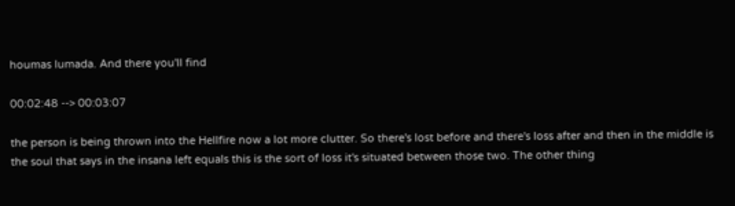houmas lumada. And there you'll find

00:02:48 --> 00:03:07

the person is being thrown into the Hellfire now a lot more clutter. So there's lost before and there's loss after and then in the middle is the soul that says in the insana left equals this is the sort of loss it's situated between those two. The other thing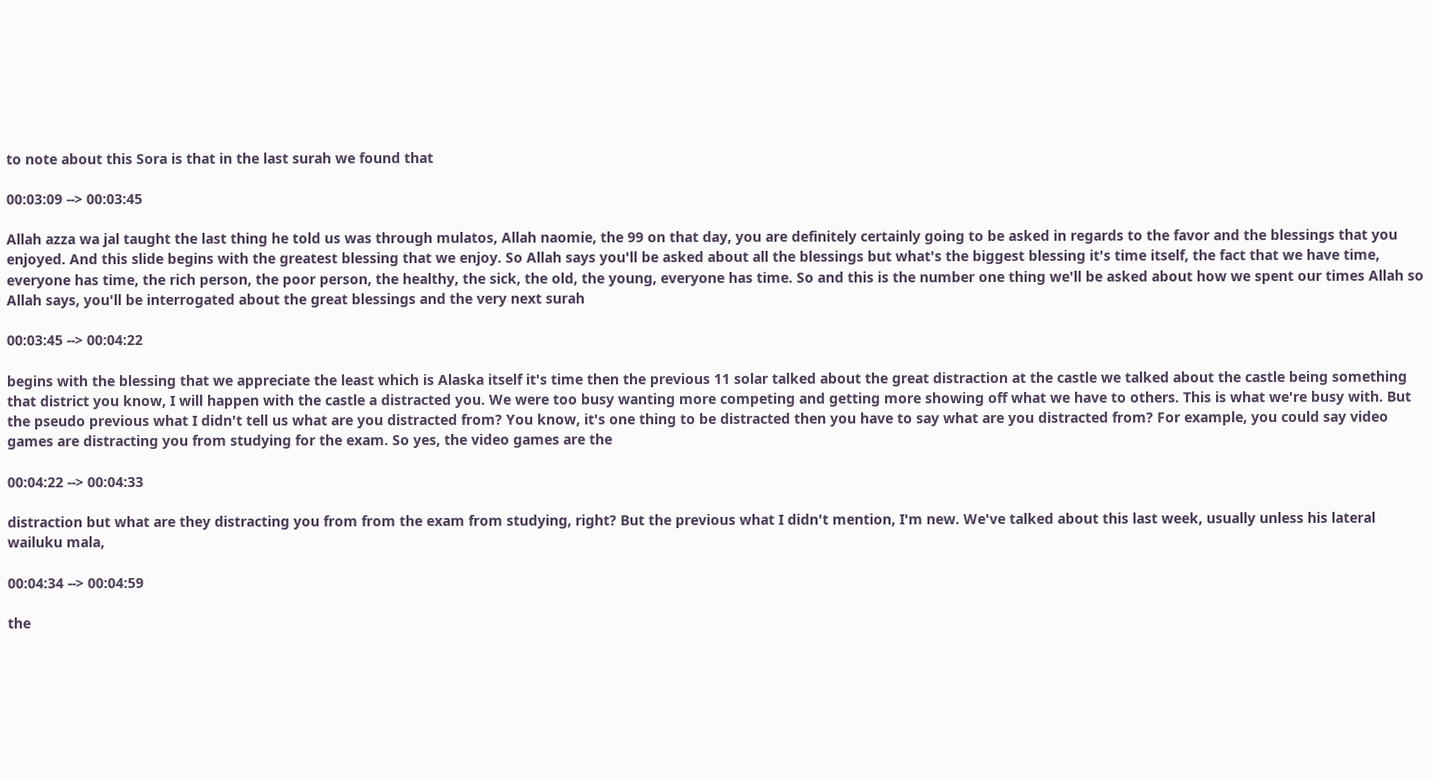to note about this Sora is that in the last surah we found that

00:03:09 --> 00:03:45

Allah azza wa jal taught the last thing he told us was through mulatos, Allah naomie, the 99 on that day, you are definitely certainly going to be asked in regards to the favor and the blessings that you enjoyed. And this slide begins with the greatest blessing that we enjoy. So Allah says you'll be asked about all the blessings but what's the biggest blessing it's time itself, the fact that we have time, everyone has time, the rich person, the poor person, the healthy, the sick, the old, the young, everyone has time. So and this is the number one thing we'll be asked about how we spent our times Allah so Allah says, you'll be interrogated about the great blessings and the very next surah

00:03:45 --> 00:04:22

begins with the blessing that we appreciate the least which is Alaska itself it's time then the previous 11 solar talked about the great distraction at the castle we talked about the castle being something that district you know, I will happen with the castle a distracted you. We were too busy wanting more competing and getting more showing off what we have to others. This is what we're busy with. But the pseudo previous what I didn't tell us what are you distracted from? You know, it's one thing to be distracted then you have to say what are you distracted from? For example, you could say video games are distracting you from studying for the exam. So yes, the video games are the

00:04:22 --> 00:04:33

distraction but what are they distracting you from from the exam from studying, right? But the previous what I didn't mention, I'm new. We've talked about this last week, usually unless his lateral wailuku mala,

00:04:34 --> 00:04:59

the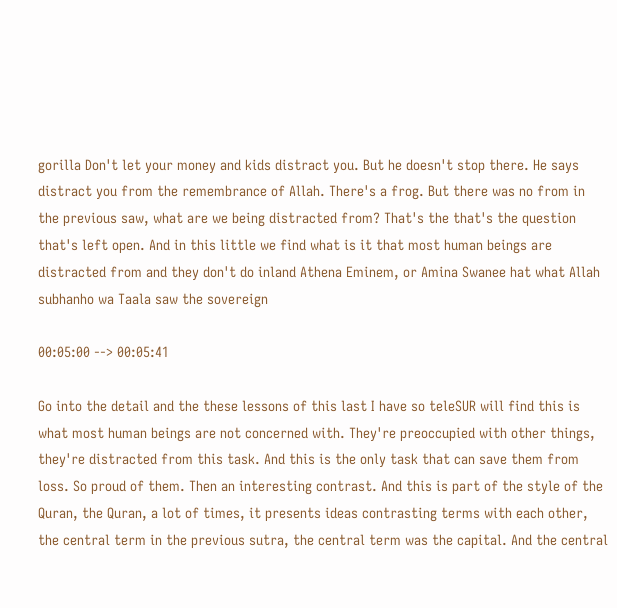gorilla Don't let your money and kids distract you. But he doesn't stop there. He says distract you from the remembrance of Allah. There's a frog. But there was no from in the previous saw, what are we being distracted from? That's the that's the question that's left open. And in this little we find what is it that most human beings are distracted from and they don't do inland Athena Eminem, or Amina Swanee hat what Allah subhanho wa Taala saw the sovereign

00:05:00 --> 00:05:41

Go into the detail and the these lessons of this last I have so teleSUR will find this is what most human beings are not concerned with. They're preoccupied with other things, they're distracted from this task. And this is the only task that can save them from loss. So proud of them. Then an interesting contrast. And this is part of the style of the Quran, the Quran, a lot of times, it presents ideas contrasting terms with each other, the central term in the previous sutra, the central term was the capital. And the central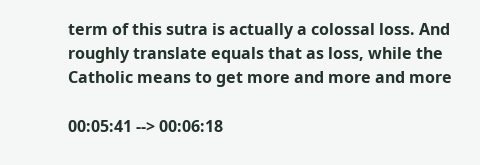term of this sutra is actually a colossal loss. And roughly translate equals that as loss, while the Catholic means to get more and more and more

00:05:41 --> 00:06:18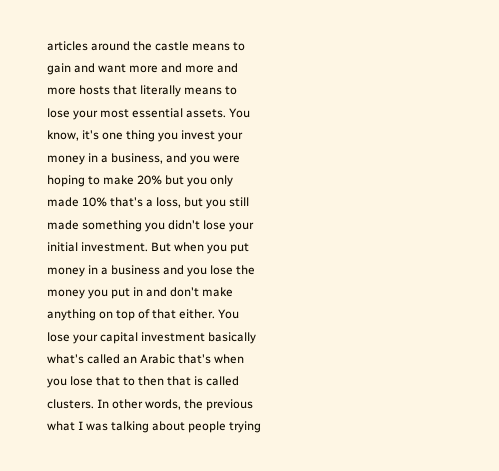articles around the castle means to gain and want more and more and more hosts that literally means to lose your most essential assets. You know, it's one thing you invest your money in a business, and you were hoping to make 20% but you only made 10% that's a loss, but you still made something you didn't lose your initial investment. But when you put money in a business and you lose the money you put in and don't make anything on top of that either. You lose your capital investment basically what's called an Arabic that's when you lose that to then that is called clusters. In other words, the previous what I was talking about people trying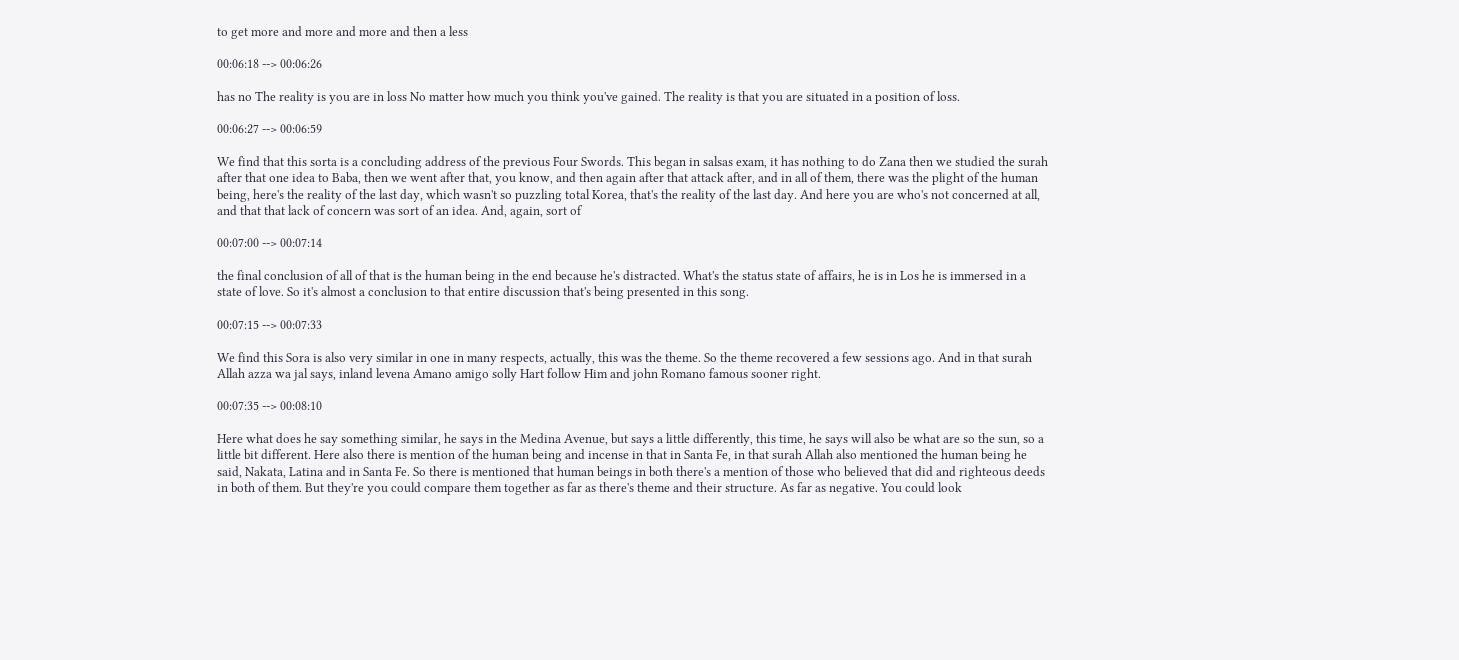to get more and more and more and then a less

00:06:18 --> 00:06:26

has no The reality is you are in loss No matter how much you think you've gained. The reality is that you are situated in a position of loss.

00:06:27 --> 00:06:59

We find that this sorta is a concluding address of the previous Four Swords. This began in salsas exam, it has nothing to do Zana then we studied the surah after that one idea to Baba, then we went after that, you know, and then again after that attack after, and in all of them, there was the plight of the human being, here's the reality of the last day, which wasn't so puzzling total Korea, that's the reality of the last day. And here you are who's not concerned at all, and that that lack of concern was sort of an idea. And, again, sort of

00:07:00 --> 00:07:14

the final conclusion of all of that is the human being in the end because he's distracted. What's the status state of affairs, he is in Los he is immersed in a state of love. So it's almost a conclusion to that entire discussion that's being presented in this song.

00:07:15 --> 00:07:33

We find this Sora is also very similar in one in many respects, actually, this was the theme. So the theme recovered a few sessions ago. And in that surah Allah azza wa jal says, inland levena Amano amigo solly Hart follow Him and john Romano famous sooner right.

00:07:35 --> 00:08:10

Here what does he say something similar, he says in the Medina Avenue, but says a little differently, this time, he says will also be what are so the sun, so a little bit different. Here also there is mention of the human being and incense in that in Santa Fe, in that surah Allah also mentioned the human being he said, Nakata, Latina and in Santa Fe. So there is mentioned that human beings in both there's a mention of those who believed that did and righteous deeds in both of them. But they're you could compare them together as far as there's theme and their structure. As far as negative. You could look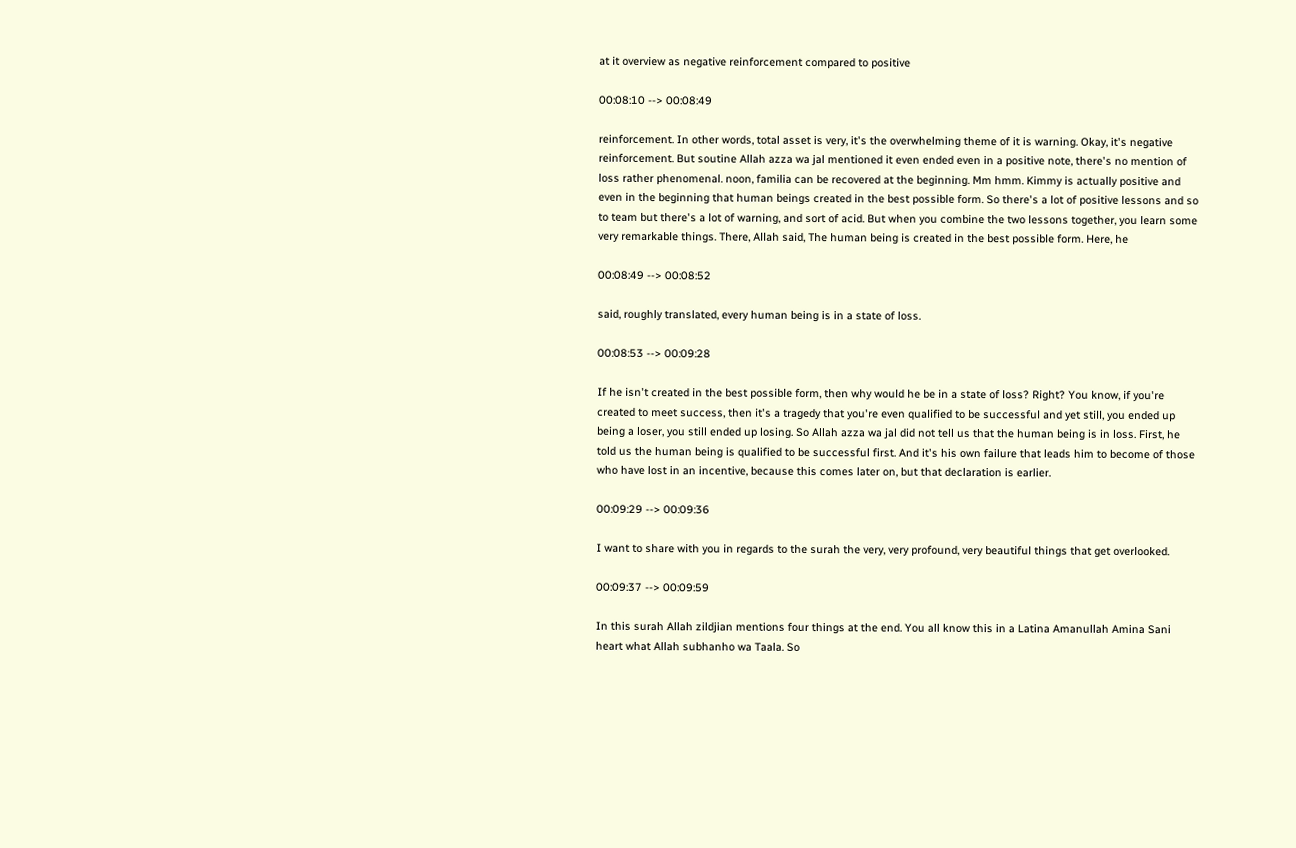at it overview as negative reinforcement compared to positive

00:08:10 --> 00:08:49

reinforcement. In other words, total asset is very, it's the overwhelming theme of it is warning. Okay, it's negative reinforcement. But soutine Allah azza wa jal mentioned it even ended even in a positive note, there's no mention of loss rather phenomenal. noon, familia can be recovered at the beginning. Mm hmm. Kimmy is actually positive and even in the beginning that human beings created in the best possible form. So there's a lot of positive lessons and so to team but there's a lot of warning, and sort of acid. But when you combine the two lessons together, you learn some very remarkable things. There, Allah said, The human being is created in the best possible form. Here, he

00:08:49 --> 00:08:52

said, roughly translated, every human being is in a state of loss.

00:08:53 --> 00:09:28

If he isn't created in the best possible form, then why would he be in a state of loss? Right? You know, if you're created to meet success, then it's a tragedy that you're even qualified to be successful and yet still, you ended up being a loser, you still ended up losing. So Allah azza wa jal did not tell us that the human being is in loss. First, he told us the human being is qualified to be successful first. And it's his own failure that leads him to become of those who have lost in an incentive, because this comes later on, but that declaration is earlier.

00:09:29 --> 00:09:36

I want to share with you in regards to the surah the very, very profound, very beautiful things that get overlooked.

00:09:37 --> 00:09:59

In this surah Allah zildjian mentions four things at the end. You all know this in a Latina Amanullah Amina Sani heart what Allah subhanho wa Taala. So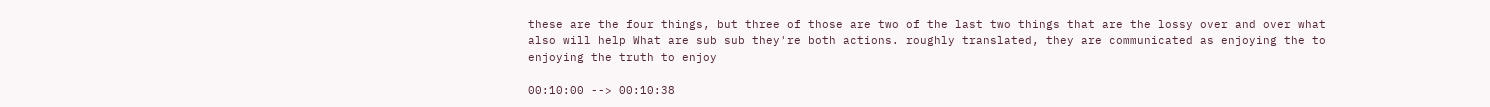these are the four things, but three of those are two of the last two things that are the lossy over and over what also will help What are sub sub they're both actions. roughly translated, they are communicated as enjoying the to enjoying the truth to enjoy

00:10:00 --> 00:10:38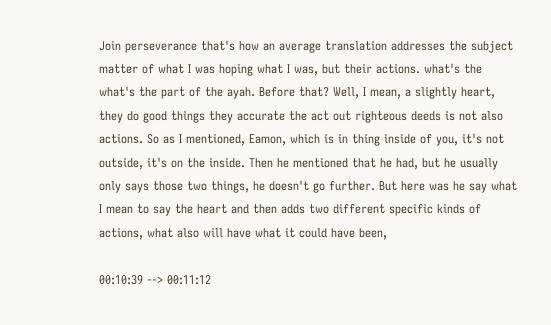Join perseverance that's how an average translation addresses the subject matter of what I was hoping what I was, but their actions. what's the what's the part of the ayah. Before that? Well, I mean, a slightly heart, they do good things they accurate the act out righteous deeds is not also actions. So as I mentioned, Eamon, which is in thing inside of you, it's not outside, it's on the inside. Then he mentioned that he had, but he usually only says those two things, he doesn't go further. But here was he say what I mean to say the heart and then adds two different specific kinds of actions, what also will have what it could have been,

00:10:39 --> 00:11:12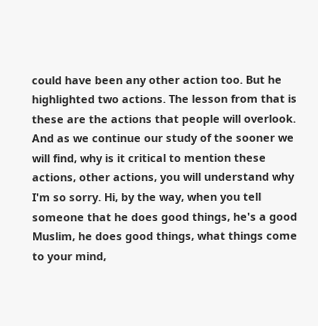could have been any other action too. But he highlighted two actions. The lesson from that is these are the actions that people will overlook. And as we continue our study of the sooner we will find, why is it critical to mention these actions, other actions, you will understand why I'm so sorry. Hi, by the way, when you tell someone that he does good things, he's a good Muslim, he does good things, what things come to your mind,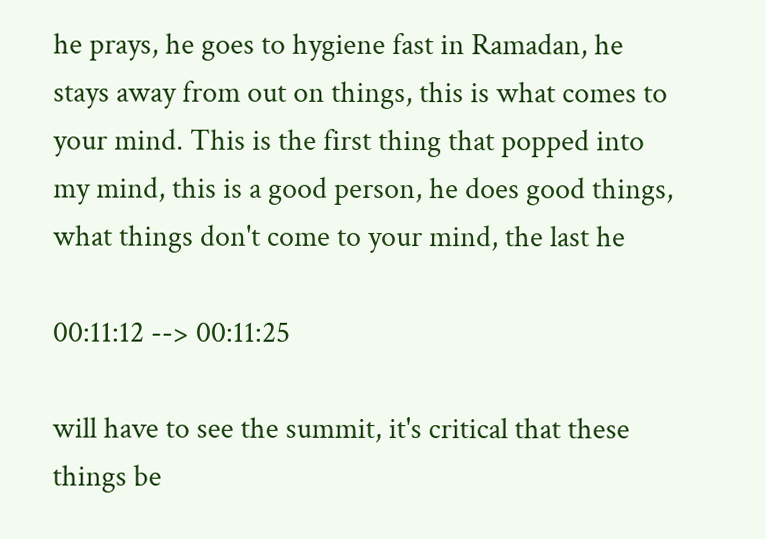he prays, he goes to hygiene fast in Ramadan, he stays away from out on things, this is what comes to your mind. This is the first thing that popped into my mind, this is a good person, he does good things, what things don't come to your mind, the last he

00:11:12 --> 00:11:25

will have to see the summit, it's critical that these things be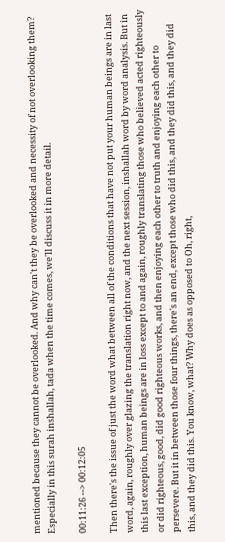mentioned because they cannot be overlooked. And why can't they be overlooked and necessity of not overlooking them? Especially in this surah inshallah, tada when the time comes, we'll discuss it in more detail.

00:11:26 --> 00:12:05

Then there's the issue of just the word what between all of the conditions that have not put your human beings are in last word, again, roughly over glazing the translation right now, and the next session, inshallah word by word analysis. But in this last exception, human beings are in loss except to and again, roughly translating those who believed acted righteously or did righteous, good, did good righteous works, and then enjoying each other to truth and enjoying each other to persevere. But it in between those four things, there's an end, except those who did this, and they did this, and they did this, and they did this. You know, what? Why does as opposed to Oh, right,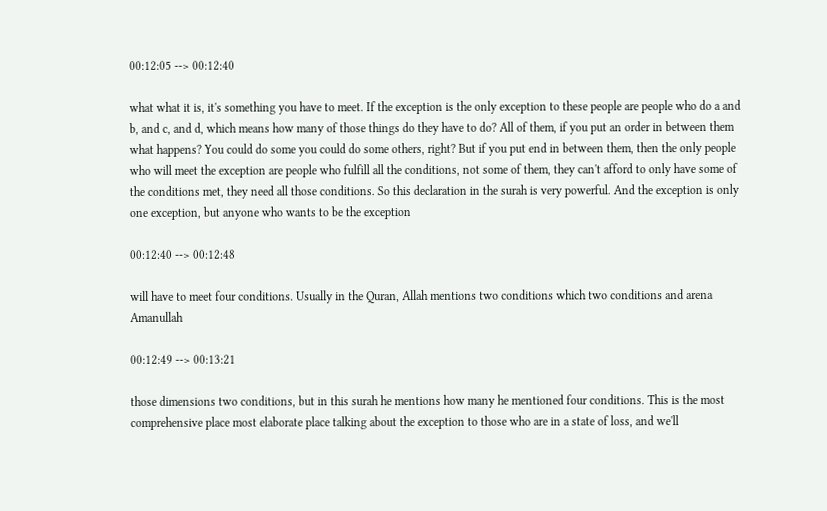00:12:05 --> 00:12:40

what what it is, it's something you have to meet. If the exception is the only exception to these people are people who do a and b, and c, and d, which means how many of those things do they have to do? All of them, if you put an order in between them what happens? You could do some you could do some others, right? But if you put end in between them, then the only people who will meet the exception are people who fulfill all the conditions, not some of them, they can't afford to only have some of the conditions met, they need all those conditions. So this declaration in the surah is very powerful. And the exception is only one exception, but anyone who wants to be the exception

00:12:40 --> 00:12:48

will have to meet four conditions. Usually in the Quran, Allah mentions two conditions which two conditions and arena Amanullah

00:12:49 --> 00:13:21

those dimensions two conditions, but in this surah he mentions how many he mentioned four conditions. This is the most comprehensive place most elaborate place talking about the exception to those who are in a state of loss, and we'll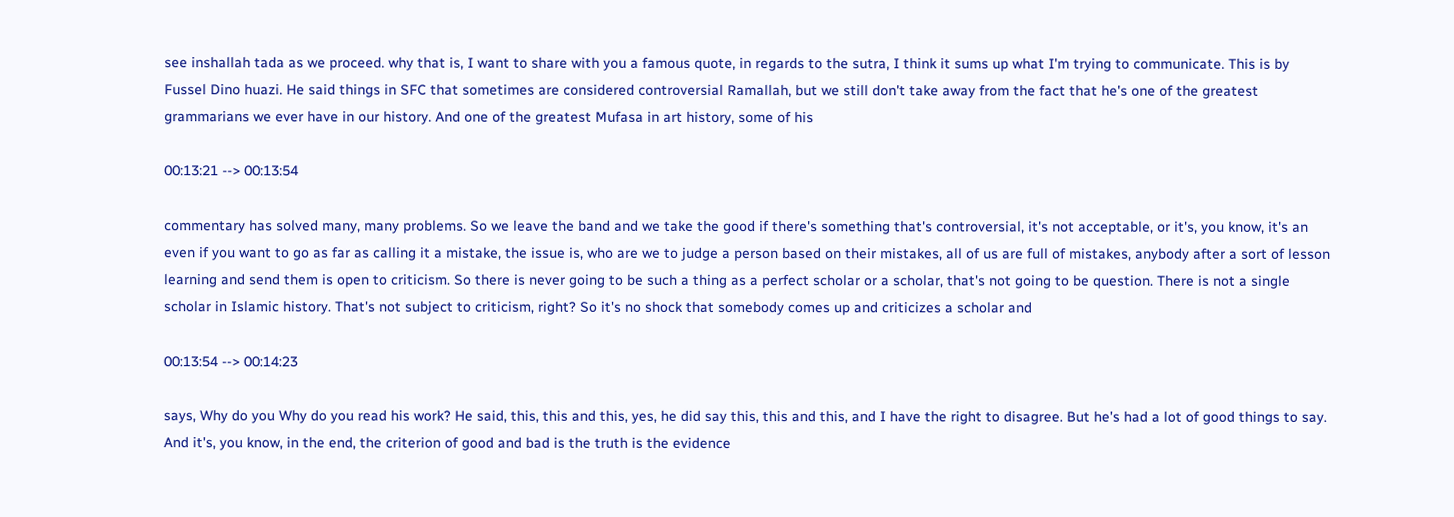see inshallah tada as we proceed. why that is, I want to share with you a famous quote, in regards to the sutra, I think it sums up what I'm trying to communicate. This is by Fussel Dino huazi. He said things in SFC that sometimes are considered controversial Ramallah, but we still don't take away from the fact that he's one of the greatest grammarians we ever have in our history. And one of the greatest Mufasa in art history, some of his

00:13:21 --> 00:13:54

commentary has solved many, many problems. So we leave the band and we take the good if there's something that's controversial, it's not acceptable, or it's, you know, it's an even if you want to go as far as calling it a mistake, the issue is, who are we to judge a person based on their mistakes, all of us are full of mistakes, anybody after a sort of lesson learning and send them is open to criticism. So there is never going to be such a thing as a perfect scholar or a scholar, that's not going to be question. There is not a single scholar in Islamic history. That's not subject to criticism, right? So it's no shock that somebody comes up and criticizes a scholar and

00:13:54 --> 00:14:23

says, Why do you Why do you read his work? He said, this, this and this, yes, he did say this, this and this, and I have the right to disagree. But he's had a lot of good things to say. And it's, you know, in the end, the criterion of good and bad is the truth is the evidence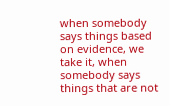when somebody says things based on evidence, we take it, when somebody says things that are not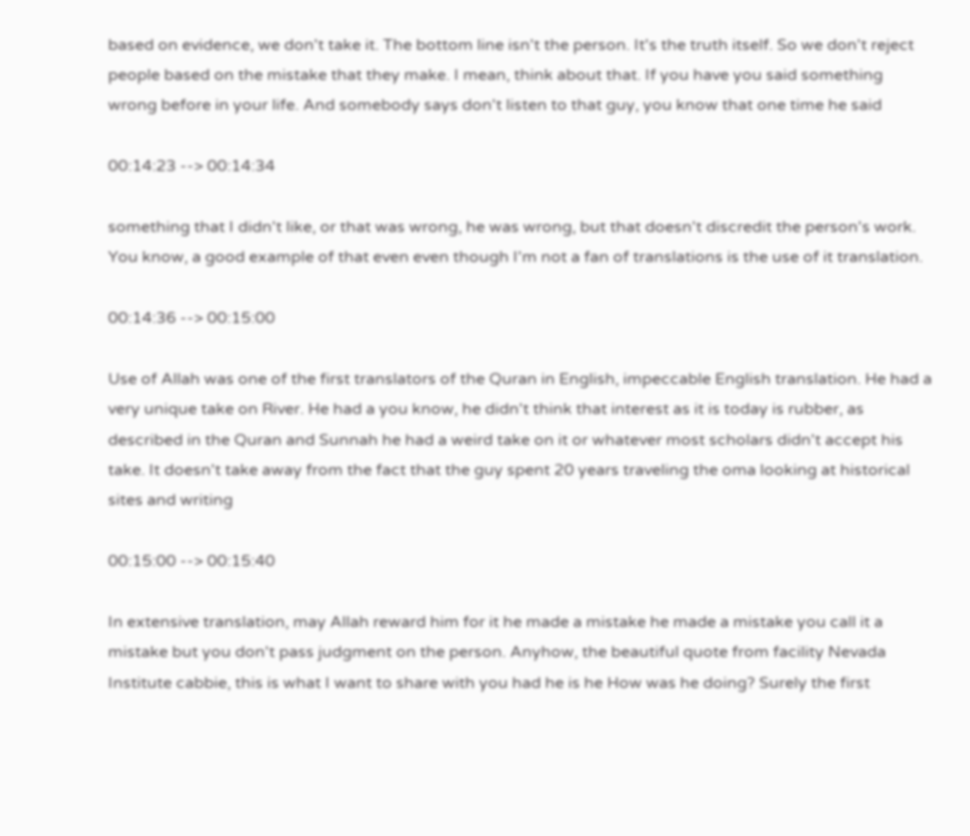based on evidence, we don't take it. The bottom line isn't the person. It's the truth itself. So we don't reject people based on the mistake that they make. I mean, think about that. If you have you said something wrong before in your life. And somebody says don't listen to that guy, you know that one time he said

00:14:23 --> 00:14:34

something that I didn't like, or that was wrong, he was wrong, but that doesn't discredit the person's work. You know, a good example of that even even though I'm not a fan of translations is the use of it translation.

00:14:36 --> 00:15:00

Use of Allah was one of the first translators of the Quran in English, impeccable English translation. He had a very unique take on River. He had a you know, he didn't think that interest as it is today is rubber, as described in the Quran and Sunnah he had a weird take on it or whatever most scholars didn't accept his take. It doesn't take away from the fact that the guy spent 20 years traveling the oma looking at historical sites and writing

00:15:00 --> 00:15:40

In extensive translation, may Allah reward him for it he made a mistake he made a mistake you call it a mistake but you don't pass judgment on the person. Anyhow, the beautiful quote from facility Nevada Institute cabbie, this is what I want to share with you had he is he How was he doing? Surely the first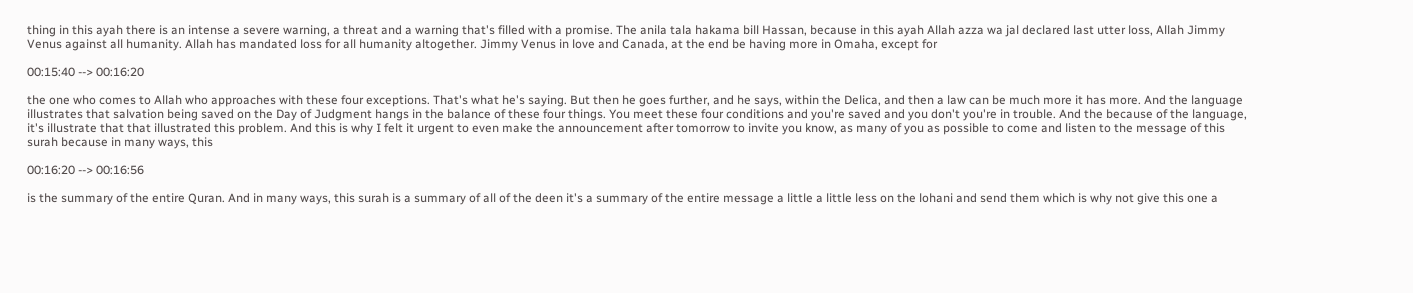thing in this ayah there is an intense a severe warning, a threat and a warning that's filled with a promise. The anila tala hakama bill Hassan, because in this ayah Allah azza wa jal declared last utter loss, Allah Jimmy Venus against all humanity. Allah has mandated loss for all humanity altogether. Jimmy Venus in love and Canada, at the end be having more in Omaha, except for

00:15:40 --> 00:16:20

the one who comes to Allah who approaches with these four exceptions. That's what he's saying. But then he goes further, and he says, within the Delica, and then a law can be much more it has more. And the language illustrates that salvation being saved on the Day of Judgment hangs in the balance of these four things. You meet these four conditions and you're saved and you don't you're in trouble. And the because of the language, it's illustrate that that illustrated this problem. And this is why I felt it urgent to even make the announcement after tomorrow to invite you know, as many of you as possible to come and listen to the message of this surah because in many ways, this

00:16:20 --> 00:16:56

is the summary of the entire Quran. And in many ways, this surah is a summary of all of the deen it's a summary of the entire message a little a little less on the lohani and send them which is why not give this one a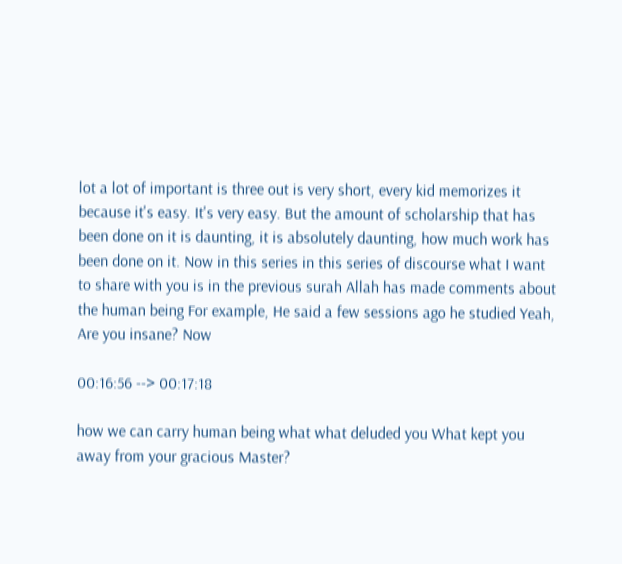lot a lot of important is three out is very short, every kid memorizes it because it's easy. It's very easy. But the amount of scholarship that has been done on it is daunting, it is absolutely daunting, how much work has been done on it. Now in this series in this series of discourse what I want to share with you is in the previous surah Allah has made comments about the human being For example, He said a few sessions ago he studied Yeah, Are you insane? Now

00:16:56 --> 00:17:18

how we can carry human being what what deluded you What kept you away from your gracious Master?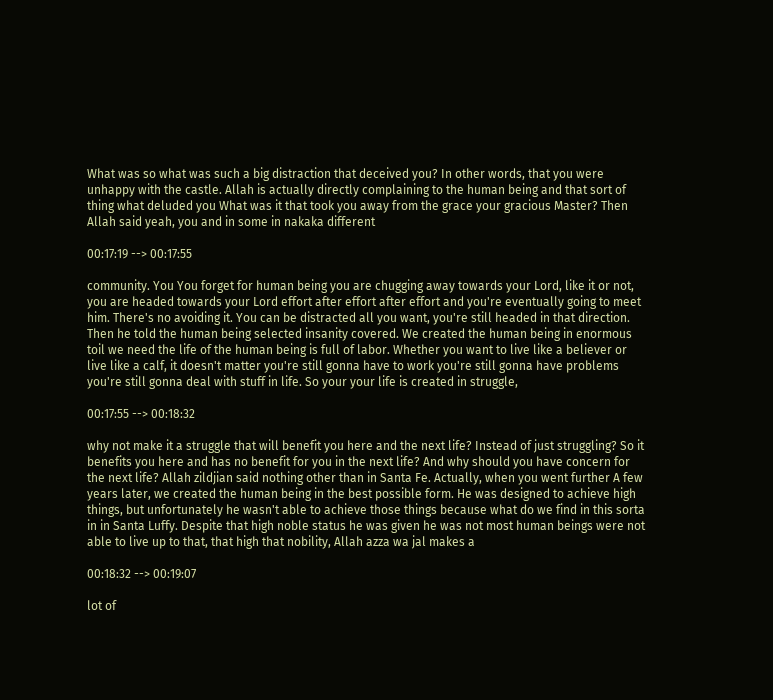What was so what was such a big distraction that deceived you? In other words, that you were unhappy with the castle. Allah is actually directly complaining to the human being and that sort of thing what deluded you What was it that took you away from the grace your gracious Master? Then Allah said yeah, you and in some in nakaka different

00:17:19 --> 00:17:55

community. You You forget for human being you are chugging away towards your Lord, like it or not, you are headed towards your Lord effort after effort after effort and you're eventually going to meet him. There's no avoiding it. You can be distracted all you want, you're still headed in that direction. Then he told the human being selected insanity covered. We created the human being in enormous toil we need the life of the human being is full of labor. Whether you want to live like a believer or live like a calf, it doesn't matter you're still gonna have to work you're still gonna have problems you're still gonna deal with stuff in life. So your your life is created in struggle,

00:17:55 --> 00:18:32

why not make it a struggle that will benefit you here and the next life? Instead of just struggling? So it benefits you here and has no benefit for you in the next life? And why should you have concern for the next life? Allah zildjian said nothing other than in Santa Fe. Actually, when you went further A few years later, we created the human being in the best possible form. He was designed to achieve high things, but unfortunately he wasn't able to achieve those things because what do we find in this sorta in in Santa Luffy. Despite that high noble status he was given he was not most human beings were not able to live up to that, that high that nobility, Allah azza wa jal makes a

00:18:32 --> 00:19:07

lot of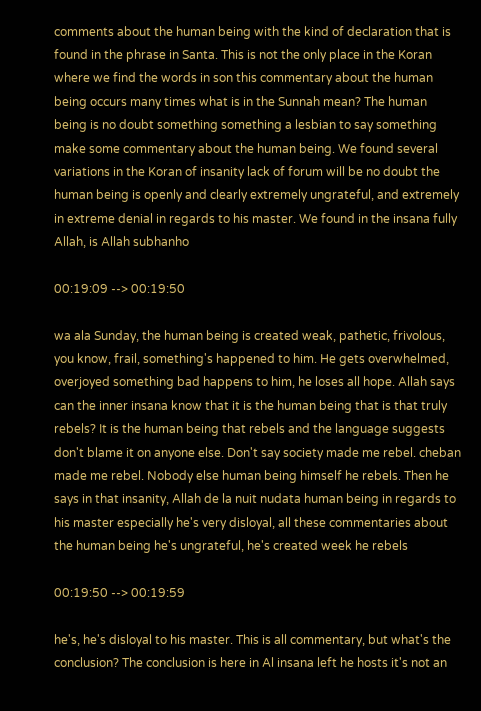comments about the human being with the kind of declaration that is found in the phrase in Santa. This is not the only place in the Koran where we find the words in son this commentary about the human being occurs many times what is in the Sunnah mean? The human being is no doubt something something a lesbian to say something make some commentary about the human being. We found several variations in the Koran of insanity lack of forum will be no doubt the human being is openly and clearly extremely ungrateful, and extremely in extreme denial in regards to his master. We found in the insana fully Allah, is Allah subhanho

00:19:09 --> 00:19:50

wa ala Sunday, the human being is created weak, pathetic, frivolous, you know, frail, something's happened to him. He gets overwhelmed, overjoyed something bad happens to him, he loses all hope. Allah says can the inner insana know that it is the human being that is that truly rebels? It is the human being that rebels and the language suggests don't blame it on anyone else. Don't say society made me rebel. cheban made me rebel. Nobody else human being himself he rebels. Then he says in that insanity, Allah de la nuit nudata human being in regards to his master especially he's very disloyal, all these commentaries about the human being he's ungrateful, he's created week he rebels

00:19:50 --> 00:19:59

he's, he's disloyal to his master. This is all commentary, but what's the conclusion? The conclusion is here in Al insana left he hosts it's not an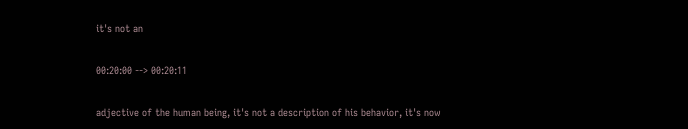it's not an

00:20:00 --> 00:20:11

adjective of the human being, it's not a description of his behavior, it's now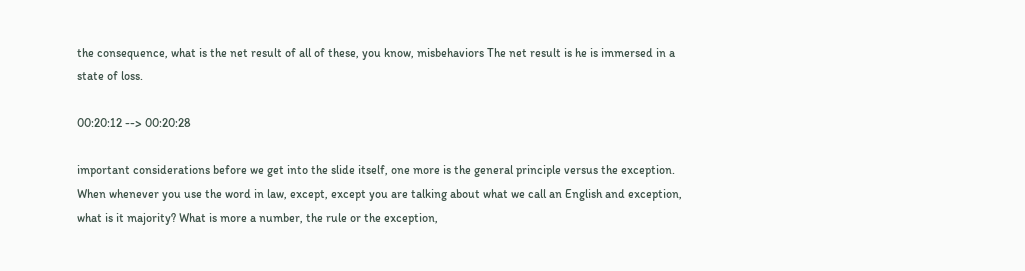the consequence, what is the net result of all of these, you know, misbehaviors The net result is he is immersed in a state of loss.

00:20:12 --> 00:20:28

important considerations before we get into the slide itself, one more is the general principle versus the exception. When whenever you use the word in law, except, except you are talking about what we call an English and exception, what is it majority? What is more a number, the rule or the exception,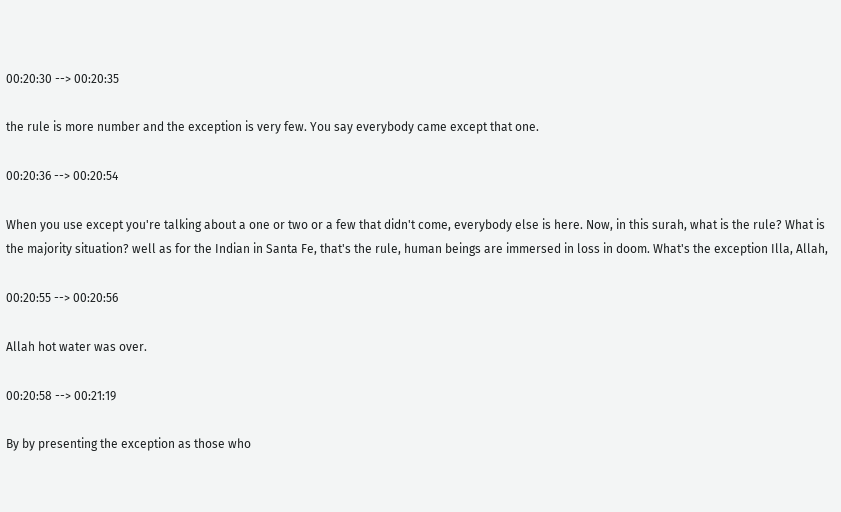00:20:30 --> 00:20:35

the rule is more number and the exception is very few. You say everybody came except that one.

00:20:36 --> 00:20:54

When you use except you're talking about a one or two or a few that didn't come, everybody else is here. Now, in this surah, what is the rule? What is the majority situation? well as for the Indian in Santa Fe, that's the rule, human beings are immersed in loss in doom. What's the exception Illa, Allah,

00:20:55 --> 00:20:56

Allah hot water was over.

00:20:58 --> 00:21:19

By by presenting the exception as those who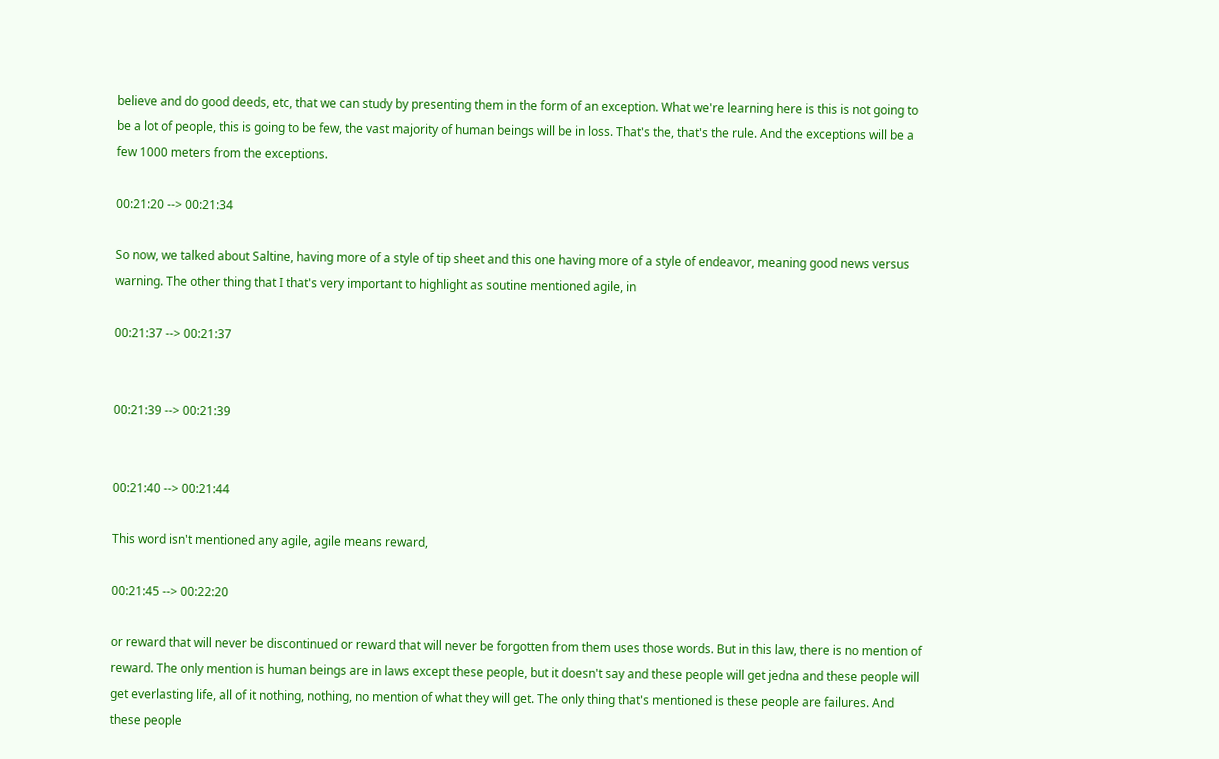believe and do good deeds, etc, that we can study by presenting them in the form of an exception. What we're learning here is this is not going to be a lot of people, this is going to be few, the vast majority of human beings will be in loss. That's the, that's the rule. And the exceptions will be a few 1000 meters from the exceptions.

00:21:20 --> 00:21:34

So now, we talked about Saltine, having more of a style of tip sheet and this one having more of a style of endeavor, meaning good news versus warning. The other thing that I that's very important to highlight as soutine mentioned agile, in

00:21:37 --> 00:21:37


00:21:39 --> 00:21:39


00:21:40 --> 00:21:44

This word isn't mentioned any agile, agile means reward,

00:21:45 --> 00:22:20

or reward that will never be discontinued or reward that will never be forgotten from them uses those words. But in this law, there is no mention of reward. The only mention is human beings are in laws except these people, but it doesn't say and these people will get jedna and these people will get everlasting life, all of it nothing, nothing, no mention of what they will get. The only thing that's mentioned is these people are failures. And these people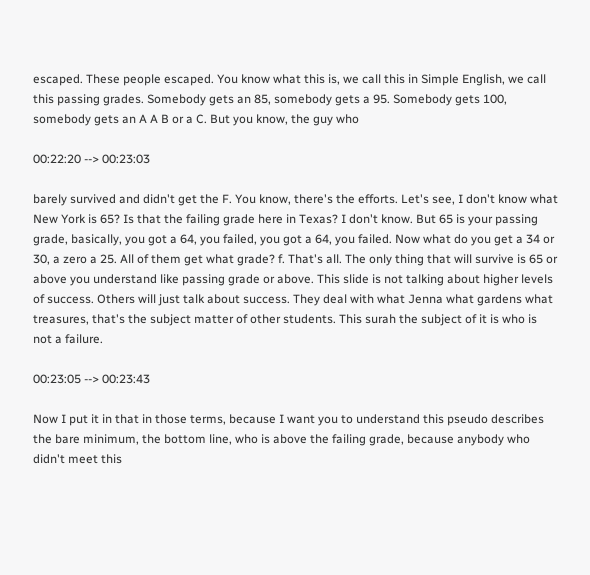escaped. These people escaped. You know what this is, we call this in Simple English, we call this passing grades. Somebody gets an 85, somebody gets a 95. Somebody gets 100, somebody gets an A A B or a C. But you know, the guy who

00:22:20 --> 00:23:03

barely survived and didn't get the F. You know, there's the efforts. Let's see, I don't know what New York is 65? Is that the failing grade here in Texas? I don't know. But 65 is your passing grade, basically, you got a 64, you failed, you got a 64, you failed. Now what do you get a 34 or 30, a zero a 25. All of them get what grade? f. That's all. The only thing that will survive is 65 or above you understand like passing grade or above. This slide is not talking about higher levels of success. Others will just talk about success. They deal with what Jenna what gardens what treasures, that's the subject matter of other students. This surah the subject of it is who is not a failure.

00:23:05 --> 00:23:43

Now I put it in that in those terms, because I want you to understand this pseudo describes the bare minimum, the bottom line, who is above the failing grade, because anybody who didn't meet this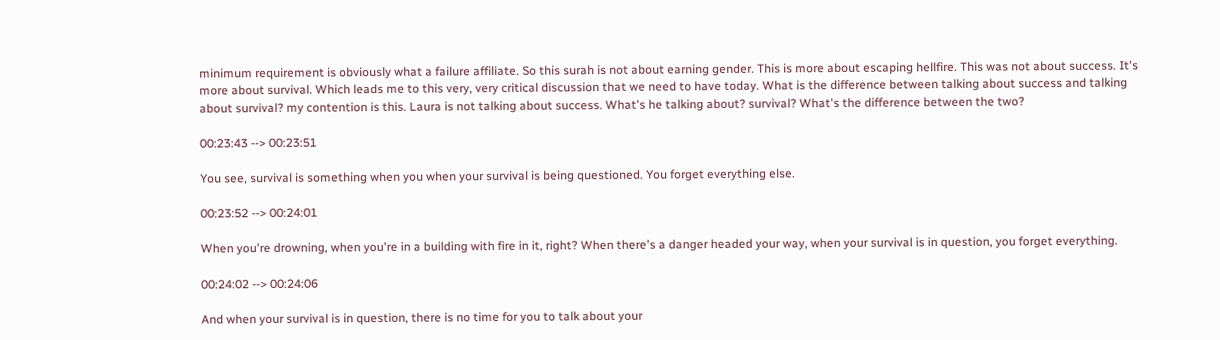minimum requirement is obviously what a failure affiliate. So this surah is not about earning gender. This is more about escaping hellfire. This was not about success. It's more about survival. Which leads me to this very, very critical discussion that we need to have today. What is the difference between talking about success and talking about survival? my contention is this. Laura is not talking about success. What's he talking about? survival? What's the difference between the two?

00:23:43 --> 00:23:51

You see, survival is something when you when your survival is being questioned. You forget everything else.

00:23:52 --> 00:24:01

When you're drowning, when you're in a building with fire in it, right? When there's a danger headed your way, when your survival is in question, you forget everything.

00:24:02 --> 00:24:06

And when your survival is in question, there is no time for you to talk about your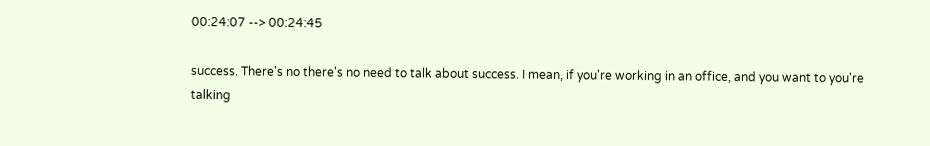00:24:07 --> 00:24:45

success. There's no there's no need to talk about success. I mean, if you're working in an office, and you want to you're talking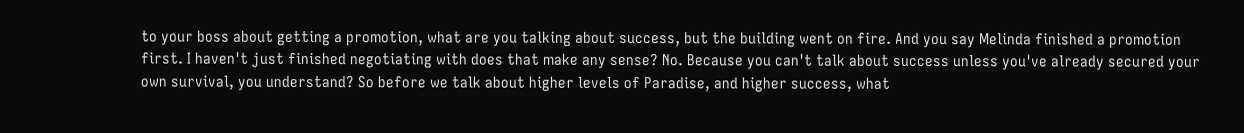to your boss about getting a promotion, what are you talking about success, but the building went on fire. And you say Melinda finished a promotion first. I haven't just finished negotiating with does that make any sense? No. Because you can't talk about success unless you've already secured your own survival, you understand? So before we talk about higher levels of Paradise, and higher success, what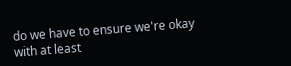do we have to ensure we're okay with at least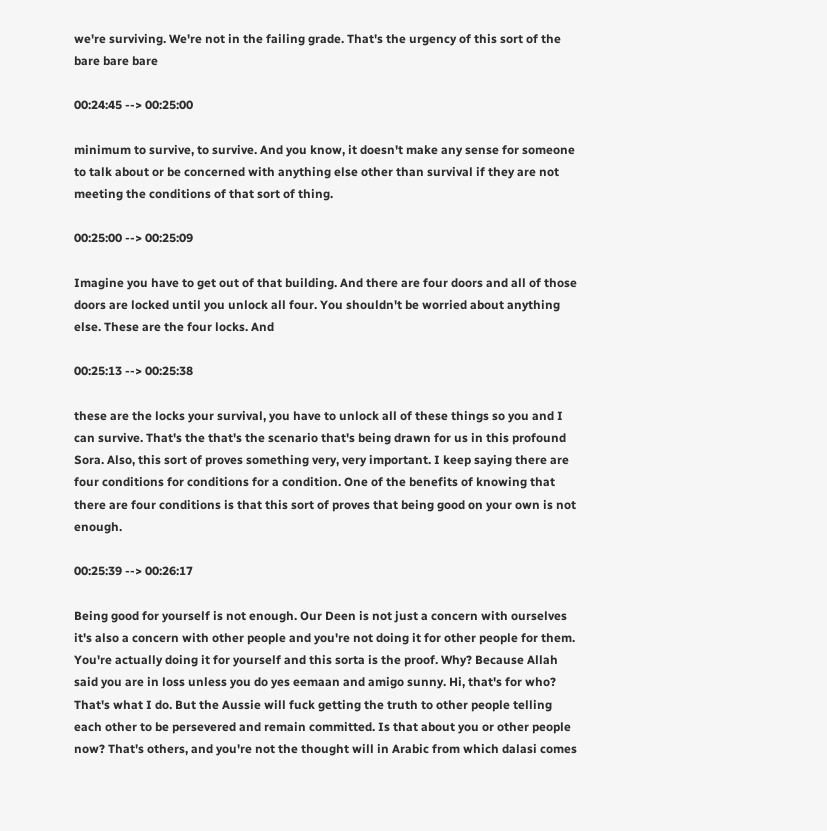we're surviving. We're not in the failing grade. That's the urgency of this sort of the bare bare bare

00:24:45 --> 00:25:00

minimum to survive, to survive. And you know, it doesn't make any sense for someone to talk about or be concerned with anything else other than survival if they are not meeting the conditions of that sort of thing.

00:25:00 --> 00:25:09

Imagine you have to get out of that building. And there are four doors and all of those doors are locked until you unlock all four. You shouldn't be worried about anything else. These are the four locks. And

00:25:13 --> 00:25:38

these are the locks your survival, you have to unlock all of these things so you and I can survive. That's the that's the scenario that's being drawn for us in this profound Sora. Also, this sort of proves something very, very important. I keep saying there are four conditions for conditions for a condition. One of the benefits of knowing that there are four conditions is that this sort of proves that being good on your own is not enough.

00:25:39 --> 00:26:17

Being good for yourself is not enough. Our Deen is not just a concern with ourselves it's also a concern with other people and you're not doing it for other people for them. You're actually doing it for yourself and this sorta is the proof. Why? Because Allah said you are in loss unless you do yes eemaan and amigo sunny. Hi, that's for who? That's what I do. But the Aussie will fuck getting the truth to other people telling each other to be persevered and remain committed. Is that about you or other people now? That's others, and you're not the thought will in Arabic from which dalasi comes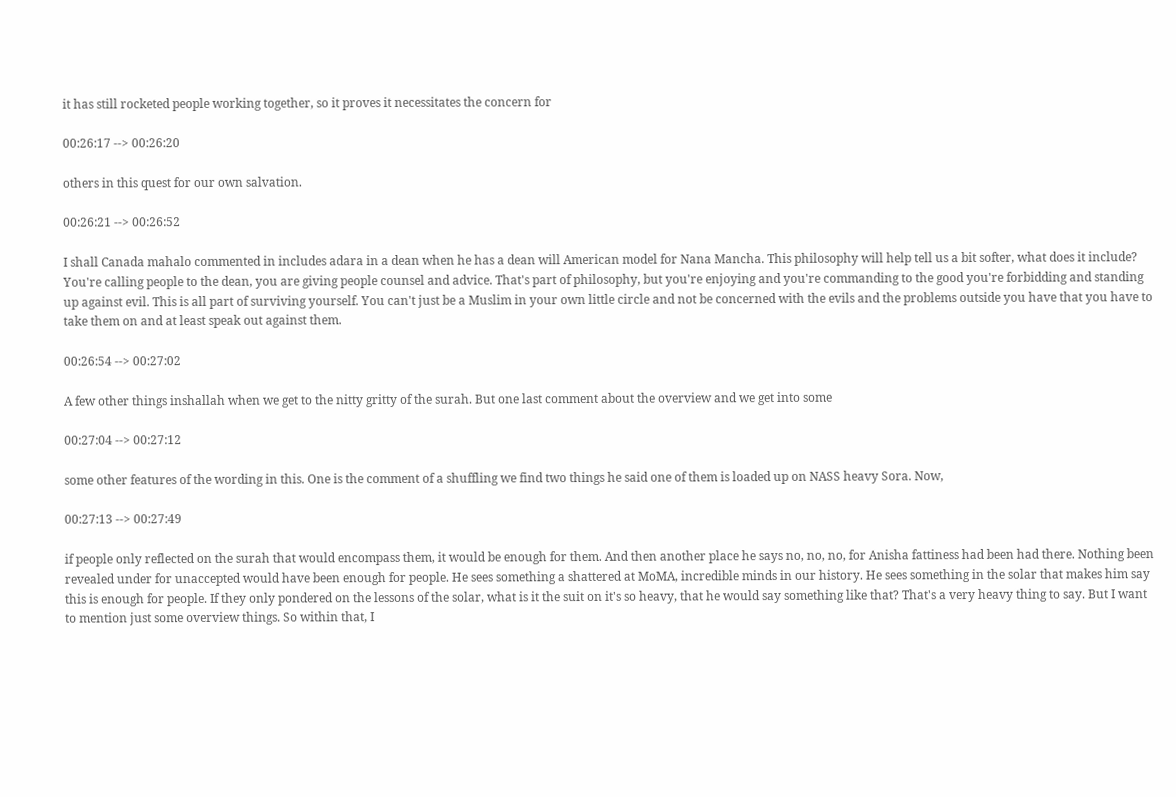it has still rocketed people working together, so it proves it necessitates the concern for

00:26:17 --> 00:26:20

others in this quest for our own salvation.

00:26:21 --> 00:26:52

I shall Canada mahalo commented in includes adara in a dean when he has a dean will American model for Nana Mancha. This philosophy will help tell us a bit softer, what does it include? You're calling people to the dean, you are giving people counsel and advice. That's part of philosophy, but you're enjoying and you're commanding to the good you're forbidding and standing up against evil. This is all part of surviving yourself. You can't just be a Muslim in your own little circle and not be concerned with the evils and the problems outside you have that you have to take them on and at least speak out against them.

00:26:54 --> 00:27:02

A few other things inshallah when we get to the nitty gritty of the surah. But one last comment about the overview and we get into some

00:27:04 --> 00:27:12

some other features of the wording in this. One is the comment of a shuffling we find two things he said one of them is loaded up on NASS heavy Sora. Now,

00:27:13 --> 00:27:49

if people only reflected on the surah that would encompass them, it would be enough for them. And then another place he says no, no, no, for Anisha fattiness had been had there. Nothing been revealed under for unaccepted would have been enough for people. He sees something a shattered at MoMA, incredible minds in our history. He sees something in the solar that makes him say this is enough for people. If they only pondered on the lessons of the solar, what is it the suit on it's so heavy, that he would say something like that? That's a very heavy thing to say. But I want to mention just some overview things. So within that, I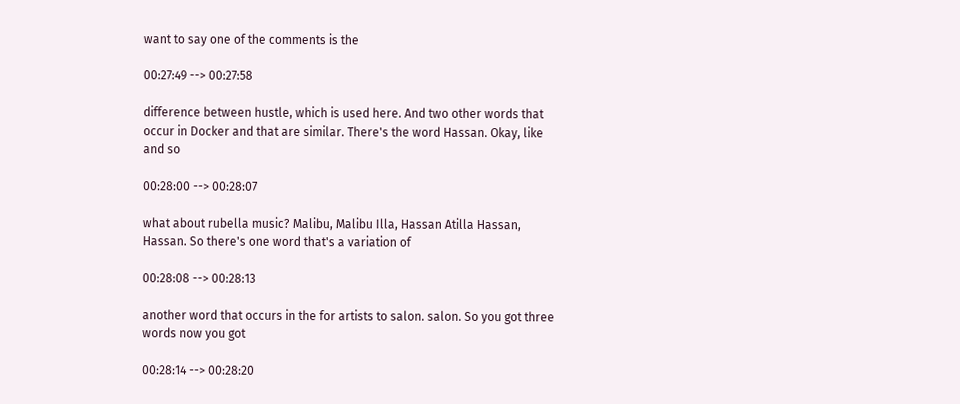want to say one of the comments is the

00:27:49 --> 00:27:58

difference between hustle, which is used here. And two other words that occur in Docker and that are similar. There's the word Hassan. Okay, like and so

00:28:00 --> 00:28:07

what about rubella music? Malibu, Malibu Illa, Hassan Atilla Hassan, Hassan. So there's one word that's a variation of

00:28:08 --> 00:28:13

another word that occurs in the for artists to salon. salon. So you got three words now you got

00:28:14 --> 00:28:20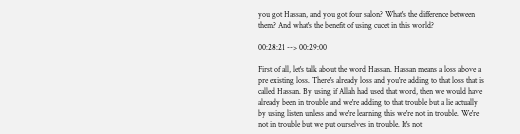you got Hassan, and you got four salon? What's the difference between them? And what's the benefit of using cucet in this world?

00:28:21 --> 00:29:00

First of all, let's talk about the word Hassan. Hassan means a loss above a pre existing loss. There's already loss and you're adding to that loss that is called Hassan. By using if Allah had used that word, then we would have already been in trouble and we're adding to that trouble but a lie actually by using listen unless and we're learning this we're not in trouble. We're not in trouble but we put ourselves in trouble. It's not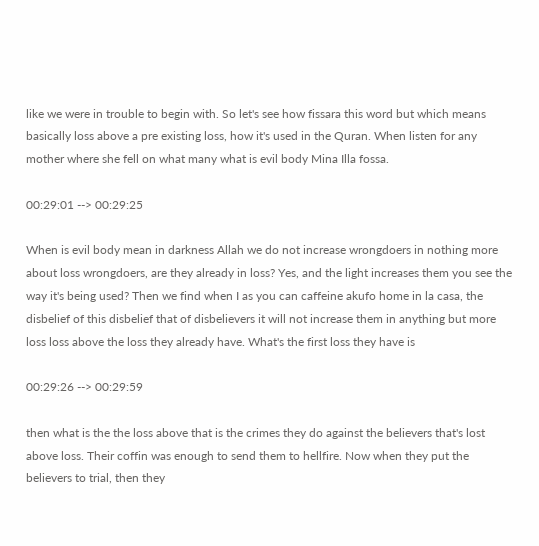like we were in trouble to begin with. So let's see how fissara this word but which means basically loss above a pre existing loss, how it's used in the Quran. When listen for any mother where she fell on what many what is evil body Mina Illa fossa.

00:29:01 --> 00:29:25

When is evil body mean in darkness Allah we do not increase wrongdoers in nothing more about loss wrongdoers, are they already in loss? Yes, and the light increases them you see the way it's being used? Then we find when I as you can caffeine akufo home in la casa, the disbelief of this disbelief that of disbelievers it will not increase them in anything but more loss loss above the loss they already have. What's the first loss they have is

00:29:26 --> 00:29:59

then what is the the loss above that is the crimes they do against the believers that's lost above loss. Their coffin was enough to send them to hellfire. Now when they put the believers to trial, then they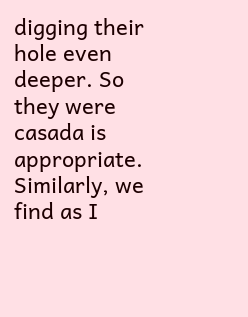digging their hole even deeper. So they were casada is appropriate. Similarly, we find as I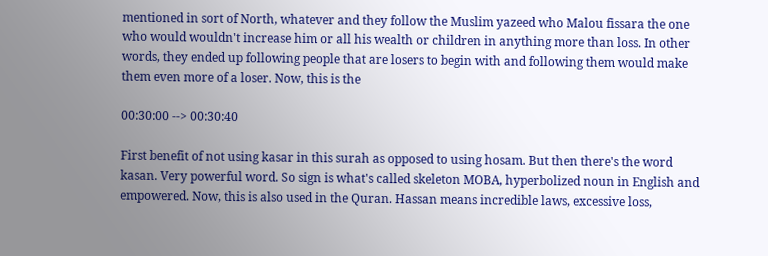mentioned in sort of North, whatever and they follow the Muslim yazeed who Malou fissara the one who would wouldn't increase him or all his wealth or children in anything more than loss. In other words, they ended up following people that are losers to begin with and following them would make them even more of a loser. Now, this is the

00:30:00 --> 00:30:40

First benefit of not using kasar in this surah as opposed to using hosam. But then there's the word kasan. Very powerful word. So sign is what's called skeleton MOBA, hyperbolized noun in English and empowered. Now, this is also used in the Quran. Hassan means incredible laws, excessive loss,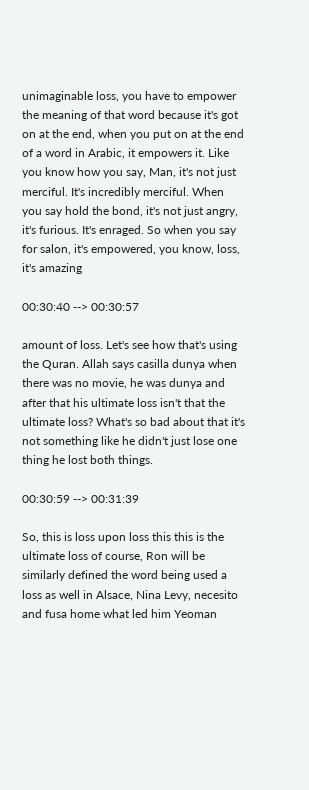unimaginable loss, you have to empower the meaning of that word because it's got on at the end, when you put on at the end of a word in Arabic, it empowers it. Like you know how you say, Man, it's not just merciful. It's incredibly merciful. When you say hold the bond, it's not just angry, it's furious. It's enraged. So when you say for salon, it's empowered, you know, loss, it's amazing

00:30:40 --> 00:30:57

amount of loss. Let's see how that's using the Quran. Allah says casilla dunya when there was no movie, he was dunya and after that his ultimate loss isn't that the ultimate loss? What's so bad about that it's not something like he didn't just lose one thing he lost both things.

00:30:59 --> 00:31:39

So, this is loss upon loss this this is the ultimate loss of course, Ron will be similarly defined the word being used a loss as well in Alsace, Nina Levy, necesito and fusa home what led him Yeoman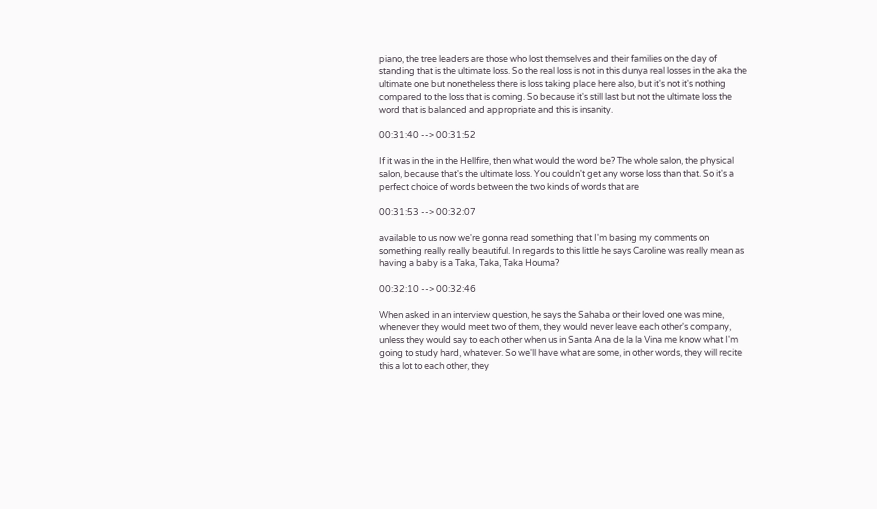piano, the tree leaders are those who lost themselves and their families on the day of standing that is the ultimate loss. So the real loss is not in this dunya real losses in the aka the ultimate one but nonetheless there is loss taking place here also, but it's not it's nothing compared to the loss that is coming. So because it's still last but not the ultimate loss the word that is balanced and appropriate and this is insanity.

00:31:40 --> 00:31:52

If it was in the in the Hellfire, then what would the word be? The whole salon, the physical salon, because that's the ultimate loss. You couldn't get any worse loss than that. So it's a perfect choice of words between the two kinds of words that are

00:31:53 --> 00:32:07

available to us now we're gonna read something that I'm basing my comments on something really really beautiful. In regards to this little he says Caroline was really mean as having a baby is a Taka, Taka, Taka Houma?

00:32:10 --> 00:32:46

When asked in an interview question, he says the Sahaba or their loved one was mine, whenever they would meet two of them, they would never leave each other's company, unless they would say to each other when us in Santa Ana de la la Vina me know what I'm going to study hard, whatever. So we'll have what are some, in other words, they will recite this a lot to each other, they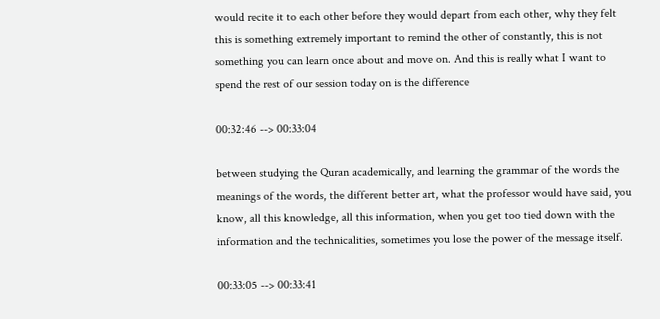would recite it to each other before they would depart from each other, why they felt this is something extremely important to remind the other of constantly, this is not something you can learn once about and move on. And this is really what I want to spend the rest of our session today on is the difference

00:32:46 --> 00:33:04

between studying the Quran academically, and learning the grammar of the words the meanings of the words, the different better art, what the professor would have said, you know, all this knowledge, all this information, when you get too tied down with the information and the technicalities, sometimes you lose the power of the message itself.

00:33:05 --> 00:33:41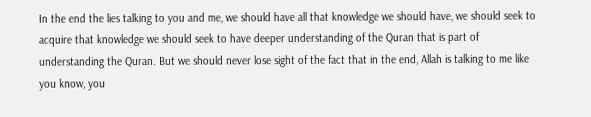In the end the lies talking to you and me, we should have all that knowledge we should have, we should seek to acquire that knowledge we should seek to have deeper understanding of the Quran that is part of understanding the Quran. But we should never lose sight of the fact that in the end, Allah is talking to me like you know, you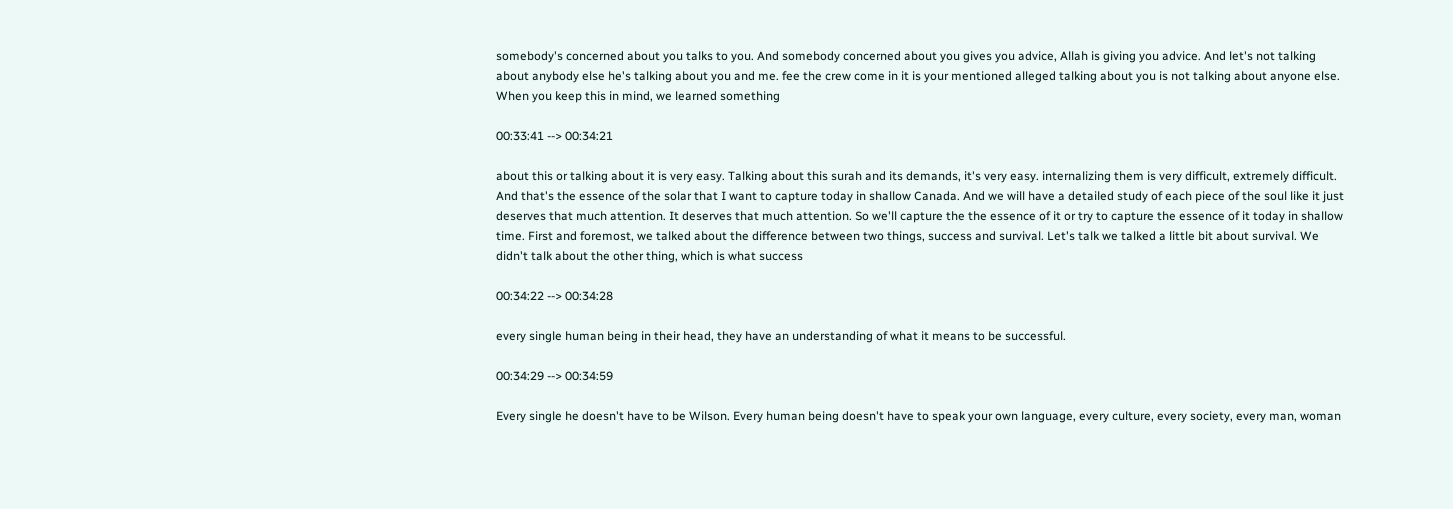somebody's concerned about you talks to you. And somebody concerned about you gives you advice, Allah is giving you advice. And let's not talking about anybody else he's talking about you and me. fee the crew come in it is your mentioned alleged talking about you is not talking about anyone else. When you keep this in mind, we learned something

00:33:41 --> 00:34:21

about this or talking about it is very easy. Talking about this surah and its demands, it's very easy. internalizing them is very difficult, extremely difficult. And that's the essence of the solar that I want to capture today in shallow Canada. And we will have a detailed study of each piece of the soul like it just deserves that much attention. It deserves that much attention. So we'll capture the the essence of it or try to capture the essence of it today in shallow time. First and foremost, we talked about the difference between two things, success and survival. Let's talk we talked a little bit about survival. We didn't talk about the other thing, which is what success

00:34:22 --> 00:34:28

every single human being in their head, they have an understanding of what it means to be successful.

00:34:29 --> 00:34:59

Every single he doesn't have to be Wilson. Every human being doesn't have to speak your own language, every culture, every society, every man, woman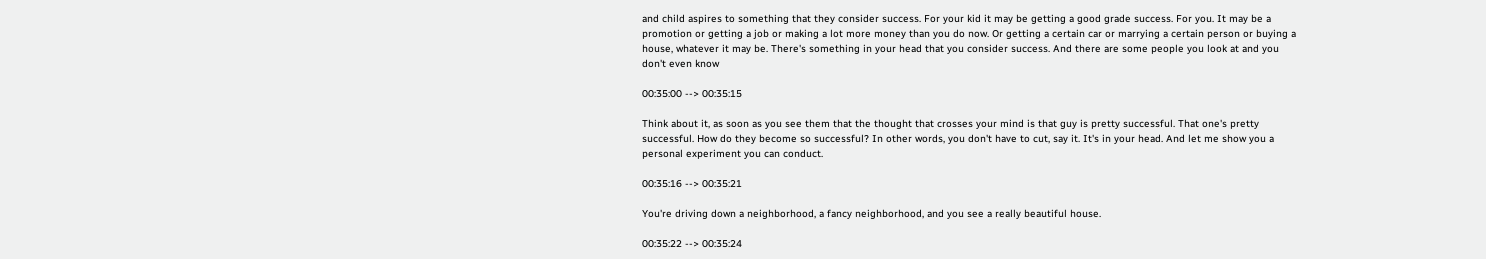and child aspires to something that they consider success. For your kid it may be getting a good grade success. For you. It may be a promotion or getting a job or making a lot more money than you do now. Or getting a certain car or marrying a certain person or buying a house, whatever it may be. There's something in your head that you consider success. And there are some people you look at and you don't even know

00:35:00 --> 00:35:15

Think about it, as soon as you see them that the thought that crosses your mind is that guy is pretty successful. That one's pretty successful. How do they become so successful? In other words, you don't have to cut, say it. It's in your head. And let me show you a personal experiment you can conduct.

00:35:16 --> 00:35:21

You're driving down a neighborhood, a fancy neighborhood, and you see a really beautiful house.

00:35:22 --> 00:35:24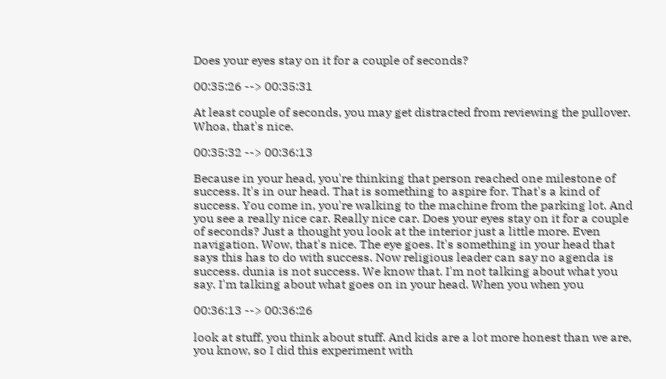Does your eyes stay on it for a couple of seconds?

00:35:26 --> 00:35:31

At least couple of seconds, you may get distracted from reviewing the pullover. Whoa, that's nice.

00:35:32 --> 00:36:13

Because in your head, you're thinking that person reached one milestone of success. It's in our head. That is something to aspire for. That's a kind of success. You come in, you're walking to the machine from the parking lot. And you see a really nice car. Really nice car. Does your eyes stay on it for a couple of seconds? Just a thought you look at the interior just a little more. Even navigation. Wow, that's nice. The eye goes. It's something in your head that says this has to do with success. Now religious leader can say no agenda is success. dunia is not success. We know that. I'm not talking about what you say. I'm talking about what goes on in your head. When you when you

00:36:13 --> 00:36:26

look at stuff, you think about stuff. And kids are a lot more honest than we are, you know, so I did this experiment with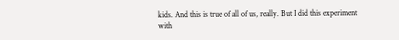kids. And this is true of all of us, really. But I did this experiment with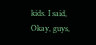kids. I said, Okay, guys,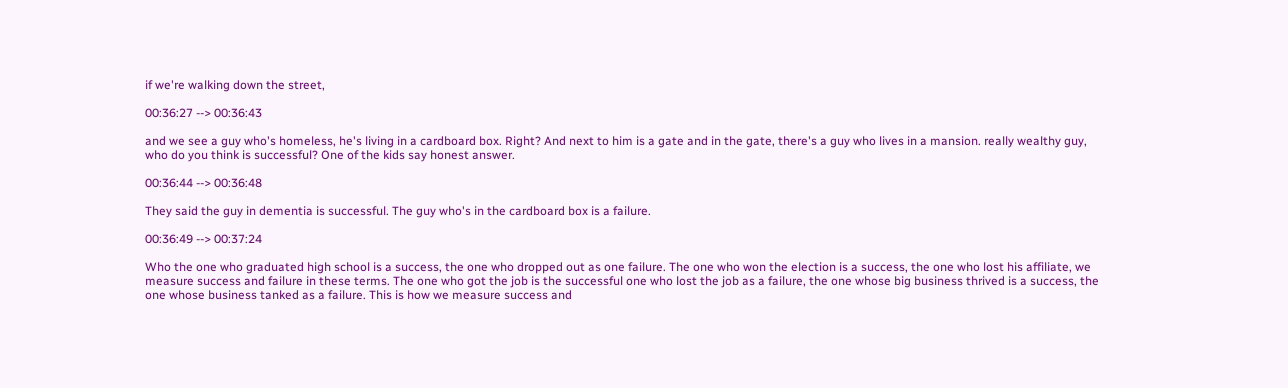if we're walking down the street,

00:36:27 --> 00:36:43

and we see a guy who's homeless, he's living in a cardboard box. Right? And next to him is a gate and in the gate, there's a guy who lives in a mansion. really wealthy guy, who do you think is successful? One of the kids say honest answer.

00:36:44 --> 00:36:48

They said the guy in dementia is successful. The guy who's in the cardboard box is a failure.

00:36:49 --> 00:37:24

Who the one who graduated high school is a success, the one who dropped out as one failure. The one who won the election is a success, the one who lost his affiliate, we measure success and failure in these terms. The one who got the job is the successful one who lost the job as a failure, the one whose big business thrived is a success, the one whose business tanked as a failure. This is how we measure success and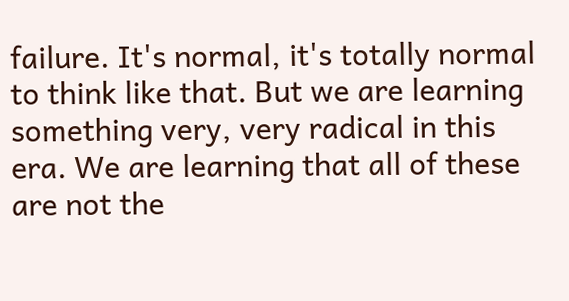failure. It's normal, it's totally normal to think like that. But we are learning something very, very radical in this era. We are learning that all of these are not the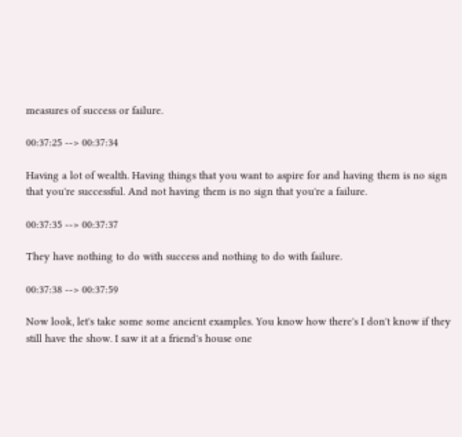measures of success or failure.

00:37:25 --> 00:37:34

Having a lot of wealth. Having things that you want to aspire for and having them is no sign that you're successful. And not having them is no sign that you're a failure.

00:37:35 --> 00:37:37

They have nothing to do with success and nothing to do with failure.

00:37:38 --> 00:37:59

Now look, let's take some some ancient examples. You know how there's I don't know if they still have the show. I saw it at a friend's house one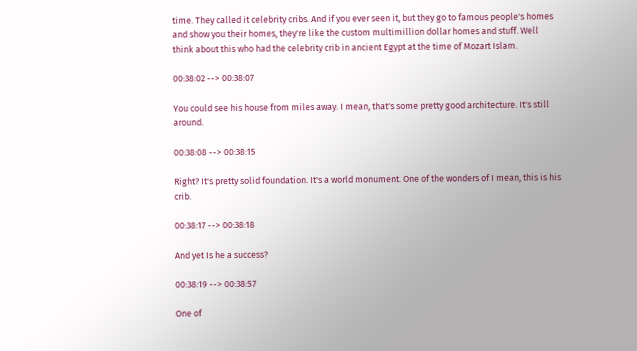time. They called it celebrity cribs. And if you ever seen it, but they go to famous people's homes and show you their homes, they're like the custom multimillion dollar homes and stuff. Well think about this who had the celebrity crib in ancient Egypt at the time of Mozart Islam.

00:38:02 --> 00:38:07

You could see his house from miles away. I mean, that's some pretty good architecture. It's still around.

00:38:08 --> 00:38:15

Right? It's pretty solid foundation. It's a world monument. One of the wonders of I mean, this is his crib.

00:38:17 --> 00:38:18

And yet Is he a success?

00:38:19 --> 00:38:57

One of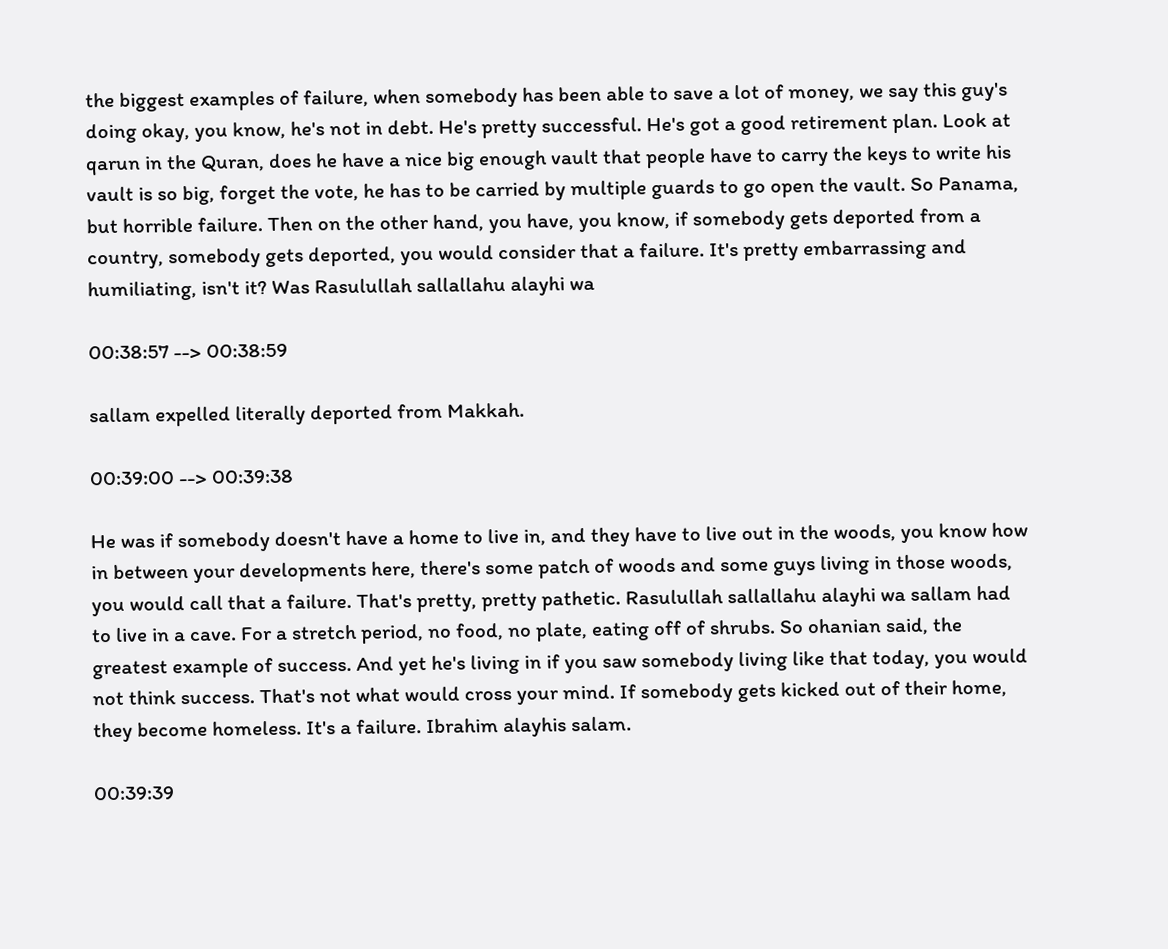the biggest examples of failure, when somebody has been able to save a lot of money, we say this guy's doing okay, you know, he's not in debt. He's pretty successful. He's got a good retirement plan. Look at qarun in the Quran, does he have a nice big enough vault that people have to carry the keys to write his vault is so big, forget the vote, he has to be carried by multiple guards to go open the vault. So Panama, but horrible failure. Then on the other hand, you have, you know, if somebody gets deported from a country, somebody gets deported, you would consider that a failure. It's pretty embarrassing and humiliating, isn't it? Was Rasulullah sallallahu alayhi wa

00:38:57 --> 00:38:59

sallam expelled literally deported from Makkah.

00:39:00 --> 00:39:38

He was if somebody doesn't have a home to live in, and they have to live out in the woods, you know how in between your developments here, there's some patch of woods and some guys living in those woods, you would call that a failure. That's pretty, pretty pathetic. Rasulullah sallallahu alayhi wa sallam had to live in a cave. For a stretch period, no food, no plate, eating off of shrubs. So ohanian said, the greatest example of success. And yet he's living in if you saw somebody living like that today, you would not think success. That's not what would cross your mind. If somebody gets kicked out of their home, they become homeless. It's a failure. Ibrahim alayhis salam.

00:39:39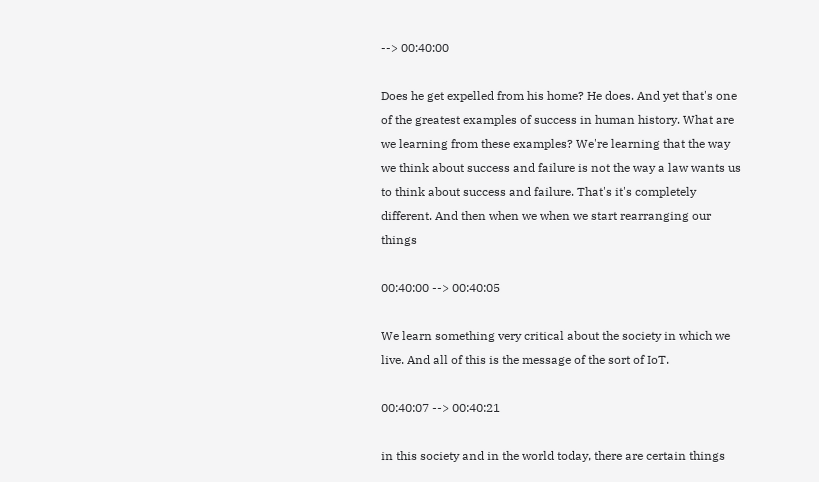--> 00:40:00

Does he get expelled from his home? He does. And yet that's one of the greatest examples of success in human history. What are we learning from these examples? We're learning that the way we think about success and failure is not the way a law wants us to think about success and failure. That's it's completely different. And then when we when we start rearranging our things

00:40:00 --> 00:40:05

We learn something very critical about the society in which we live. And all of this is the message of the sort of IoT.

00:40:07 --> 00:40:21

in this society and in the world today, there are certain things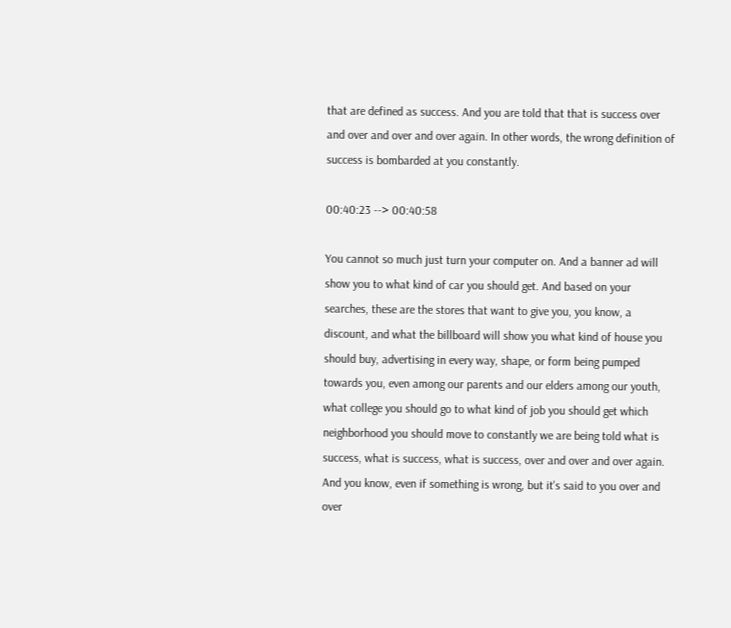that are defined as success. And you are told that that is success over and over and over and over again. In other words, the wrong definition of success is bombarded at you constantly.

00:40:23 --> 00:40:58

You cannot so much just turn your computer on. And a banner ad will show you to what kind of car you should get. And based on your searches, these are the stores that want to give you, you know, a discount, and what the billboard will show you what kind of house you should buy, advertising in every way, shape, or form being pumped towards you, even among our parents and our elders among our youth, what college you should go to what kind of job you should get which neighborhood you should move to constantly we are being told what is success, what is success, what is success, over and over and over again. And you know, even if something is wrong, but it's said to you over and over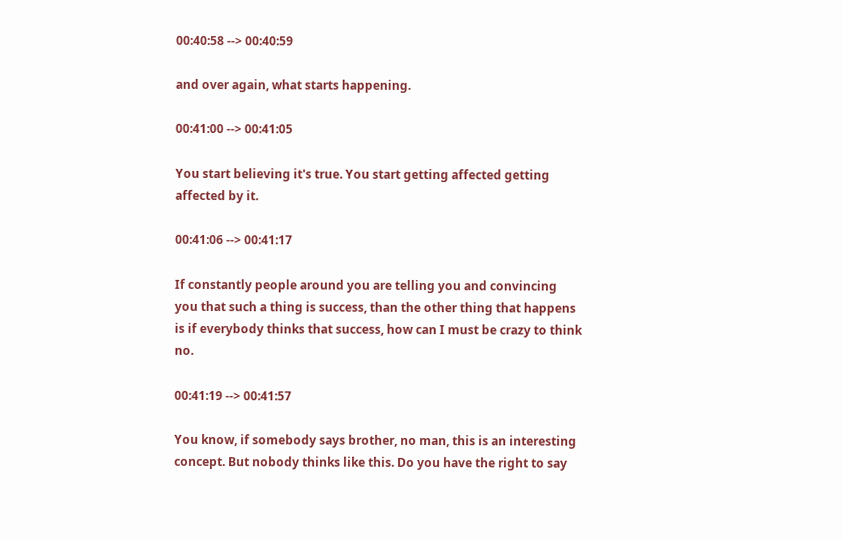00:40:58 --> 00:40:59

and over again, what starts happening.

00:41:00 --> 00:41:05

You start believing it's true. You start getting affected getting affected by it.

00:41:06 --> 00:41:17

If constantly people around you are telling you and convincing you that such a thing is success, than the other thing that happens is if everybody thinks that success, how can I must be crazy to think no.

00:41:19 --> 00:41:57

You know, if somebody says brother, no man, this is an interesting concept. But nobody thinks like this. Do you have the right to say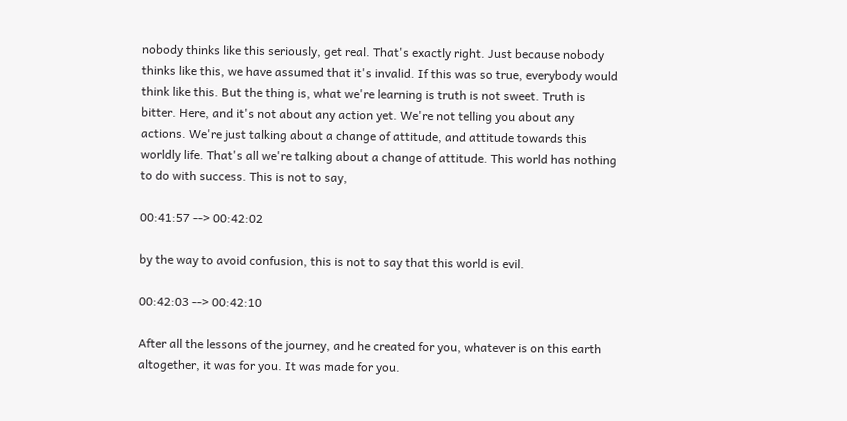nobody thinks like this seriously, get real. That's exactly right. Just because nobody thinks like this, we have assumed that it's invalid. If this was so true, everybody would think like this. But the thing is, what we're learning is truth is not sweet. Truth is bitter. Here, and it's not about any action yet. We're not telling you about any actions. We're just talking about a change of attitude, and attitude towards this worldly life. That's all we're talking about a change of attitude. This world has nothing to do with success. This is not to say,

00:41:57 --> 00:42:02

by the way to avoid confusion, this is not to say that this world is evil.

00:42:03 --> 00:42:10

After all the lessons of the journey, and he created for you, whatever is on this earth altogether, it was for you. It was made for you.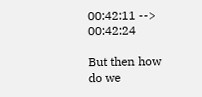00:42:11 --> 00:42:24

But then how do we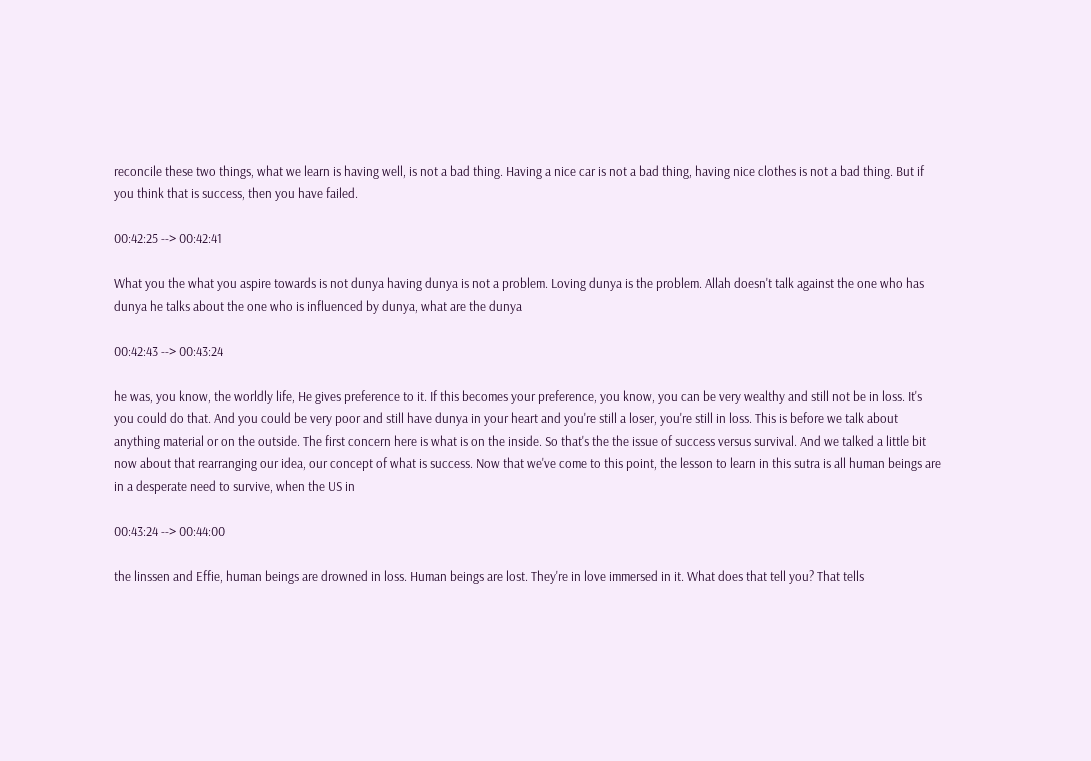reconcile these two things, what we learn is having well, is not a bad thing. Having a nice car is not a bad thing, having nice clothes is not a bad thing. But if you think that is success, then you have failed.

00:42:25 --> 00:42:41

What you the what you aspire towards is not dunya having dunya is not a problem. Loving dunya is the problem. Allah doesn't talk against the one who has dunya he talks about the one who is influenced by dunya, what are the dunya

00:42:43 --> 00:43:24

he was, you know, the worldly life, He gives preference to it. If this becomes your preference, you know, you can be very wealthy and still not be in loss. It's you could do that. And you could be very poor and still have dunya in your heart and you're still a loser, you're still in loss. This is before we talk about anything material or on the outside. The first concern here is what is on the inside. So that's the the issue of success versus survival. And we talked a little bit now about that rearranging our idea, our concept of what is success. Now that we've come to this point, the lesson to learn in this sutra is all human beings are in a desperate need to survive, when the US in

00:43:24 --> 00:44:00

the linssen and Effie, human beings are drowned in loss. Human beings are lost. They're in love immersed in it. What does that tell you? That tells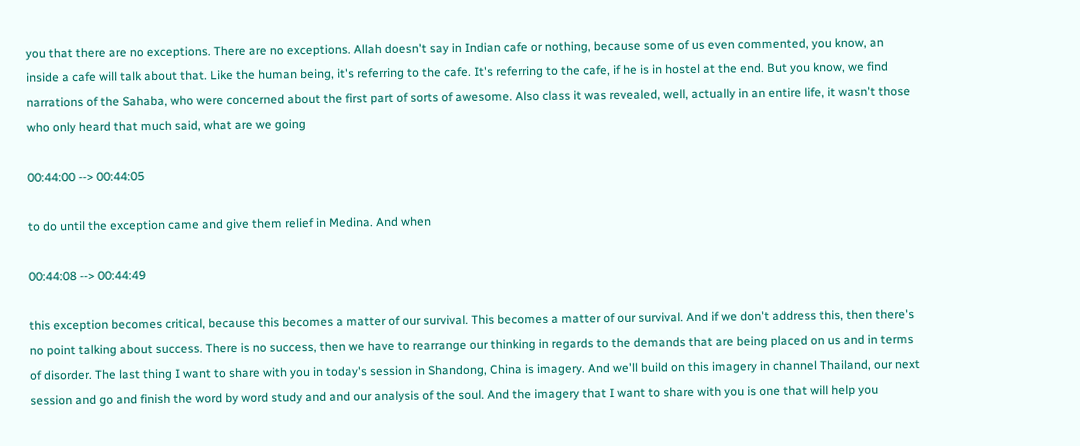you that there are no exceptions. There are no exceptions. Allah doesn't say in Indian cafe or nothing, because some of us even commented, you know, an inside a cafe will talk about that. Like the human being, it's referring to the cafe. It's referring to the cafe, if he is in hostel at the end. But you know, we find narrations of the Sahaba, who were concerned about the first part of sorts of awesome. Also class it was revealed, well, actually in an entire life, it wasn't those who only heard that much said, what are we going

00:44:00 --> 00:44:05

to do until the exception came and give them relief in Medina. And when

00:44:08 --> 00:44:49

this exception becomes critical, because this becomes a matter of our survival. This becomes a matter of our survival. And if we don't address this, then there's no point talking about success. There is no success, then we have to rearrange our thinking in regards to the demands that are being placed on us and in terms of disorder. The last thing I want to share with you in today's session in Shandong, China is imagery. And we'll build on this imagery in channel Thailand, our next session and go and finish the word by word study and and our analysis of the soul. And the imagery that I want to share with you is one that will help you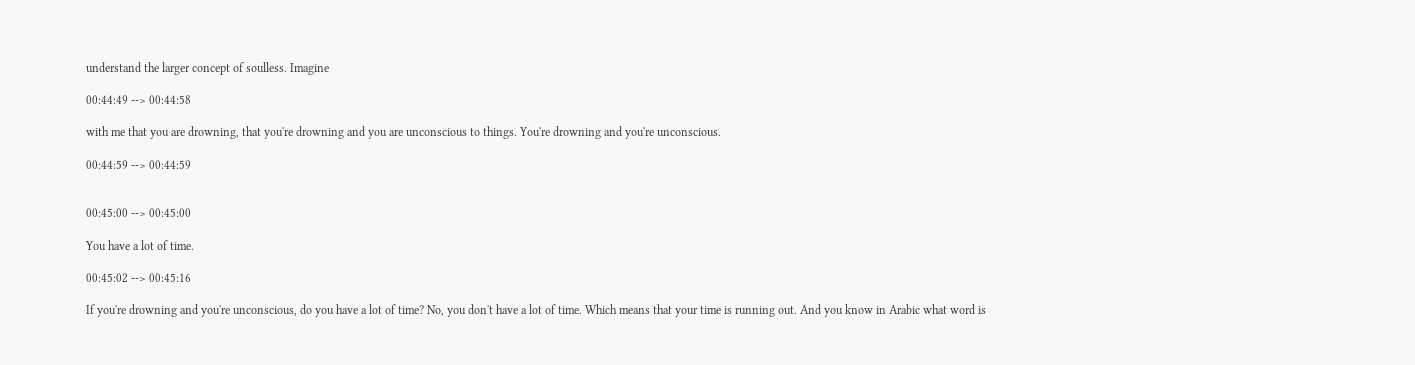understand the larger concept of soulless. Imagine

00:44:49 --> 00:44:58

with me that you are drowning, that you're drowning and you are unconscious to things. You're drowning and you're unconscious.

00:44:59 --> 00:44:59


00:45:00 --> 00:45:00

You have a lot of time.

00:45:02 --> 00:45:16

If you're drowning and you're unconscious, do you have a lot of time? No, you don't have a lot of time. Which means that your time is running out. And you know in Arabic what word is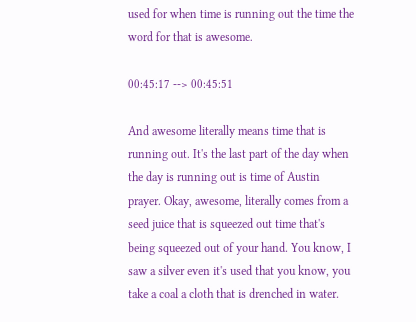used for when time is running out the time the word for that is awesome.

00:45:17 --> 00:45:51

And awesome literally means time that is running out. It's the last part of the day when the day is running out is time of Austin prayer. Okay, awesome, literally comes from a seed juice that is squeezed out time that's being squeezed out of your hand. You know, I saw a silver even it's used that you know, you take a coal a cloth that is drenched in water.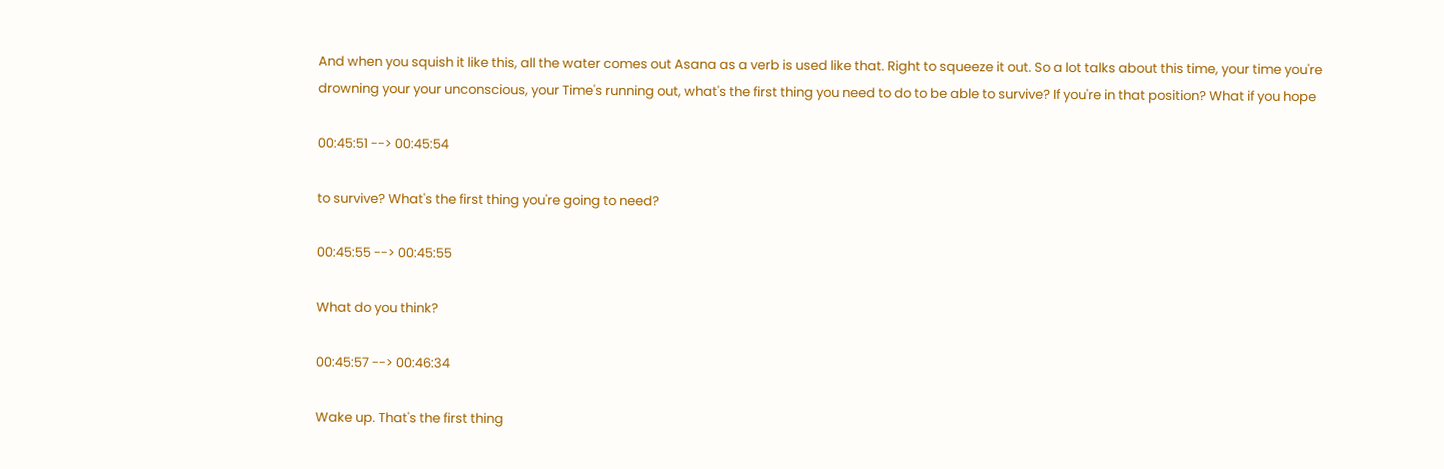And when you squish it like this, all the water comes out Asana as a verb is used like that. Right to squeeze it out. So a lot talks about this time, your time you're drowning your your unconscious, your Time's running out, what's the first thing you need to do to be able to survive? If you're in that position? What if you hope

00:45:51 --> 00:45:54

to survive? What's the first thing you're going to need?

00:45:55 --> 00:45:55

What do you think?

00:45:57 --> 00:46:34

Wake up. That's the first thing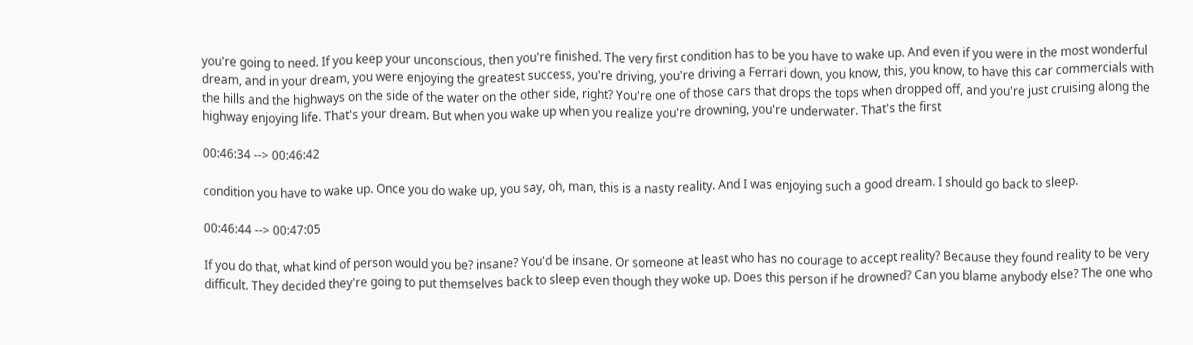you're going to need. If you keep your unconscious, then you're finished. The very first condition has to be you have to wake up. And even if you were in the most wonderful dream, and in your dream, you were enjoying the greatest success, you're driving, you're driving a Ferrari down, you know, this, you know, to have this car commercials with the hills and the highways on the side of the water on the other side, right? You're one of those cars that drops the tops when dropped off, and you're just cruising along the highway enjoying life. That's your dream. But when you wake up when you realize you're drowning, you're underwater. That's the first

00:46:34 --> 00:46:42

condition you have to wake up. Once you do wake up, you say, oh, man, this is a nasty reality. And I was enjoying such a good dream. I should go back to sleep.

00:46:44 --> 00:47:05

If you do that, what kind of person would you be? insane? You'd be insane. Or someone at least who has no courage to accept reality? Because they found reality to be very difficult. They decided they're going to put themselves back to sleep even though they woke up. Does this person if he drowned? Can you blame anybody else? The one who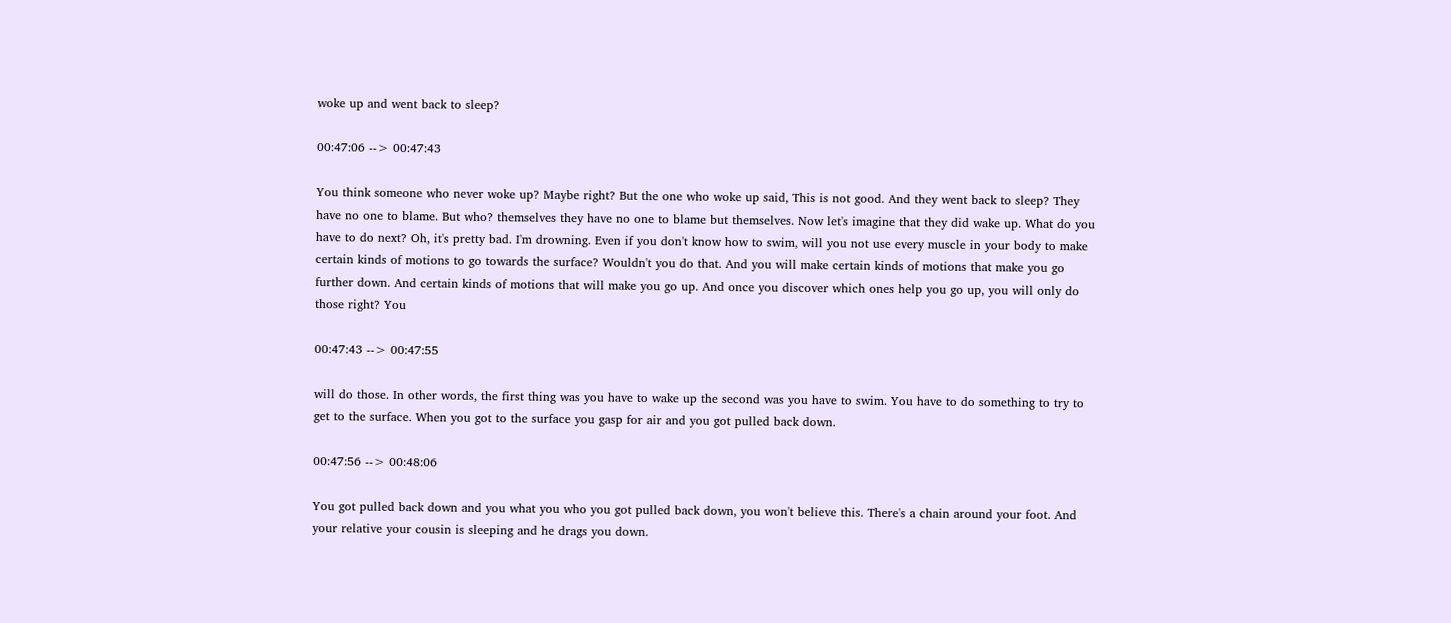woke up and went back to sleep?

00:47:06 --> 00:47:43

You think someone who never woke up? Maybe right? But the one who woke up said, This is not good. And they went back to sleep? They have no one to blame. But who? themselves they have no one to blame but themselves. Now let's imagine that they did wake up. What do you have to do next? Oh, it's pretty bad. I'm drowning. Even if you don't know how to swim, will you not use every muscle in your body to make certain kinds of motions to go towards the surface? Wouldn't you do that. And you will make certain kinds of motions that make you go further down. And certain kinds of motions that will make you go up. And once you discover which ones help you go up, you will only do those right? You

00:47:43 --> 00:47:55

will do those. In other words, the first thing was you have to wake up the second was you have to swim. You have to do something to try to get to the surface. When you got to the surface you gasp for air and you got pulled back down.

00:47:56 --> 00:48:06

You got pulled back down and you what you who you got pulled back down, you won't believe this. There's a chain around your foot. And your relative your cousin is sleeping and he drags you down.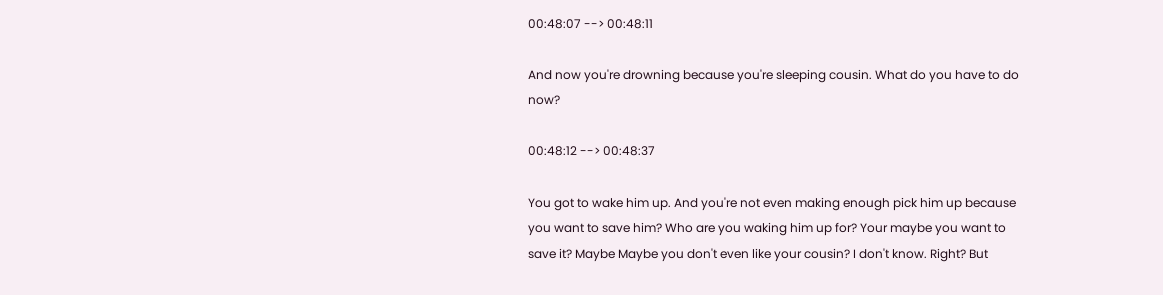00:48:07 --> 00:48:11

And now you're drowning because you're sleeping cousin. What do you have to do now?

00:48:12 --> 00:48:37

You got to wake him up. And you're not even making enough pick him up because you want to save him? Who are you waking him up for? Your maybe you want to save it? Maybe Maybe you don't even like your cousin? I don't know. Right? But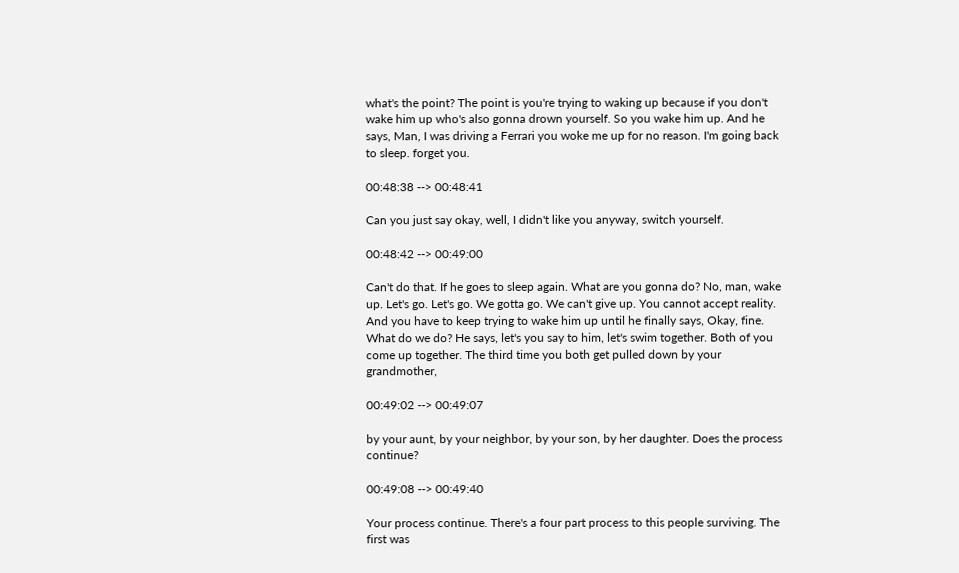what's the point? The point is you're trying to waking up because if you don't wake him up who's also gonna drown yourself. So you wake him up. And he says, Man, I was driving a Ferrari you woke me up for no reason. I'm going back to sleep. forget you.

00:48:38 --> 00:48:41

Can you just say okay, well, I didn't like you anyway, switch yourself.

00:48:42 --> 00:49:00

Can't do that. If he goes to sleep again. What are you gonna do? No, man, wake up. Let's go. Let's go. We gotta go. We can't give up. You cannot accept reality. And you have to keep trying to wake him up until he finally says, Okay, fine. What do we do? He says, let's you say to him, let's swim together. Both of you come up together. The third time you both get pulled down by your grandmother,

00:49:02 --> 00:49:07

by your aunt, by your neighbor, by your son, by her daughter. Does the process continue?

00:49:08 --> 00:49:40

Your process continue. There's a four part process to this people surviving. The first was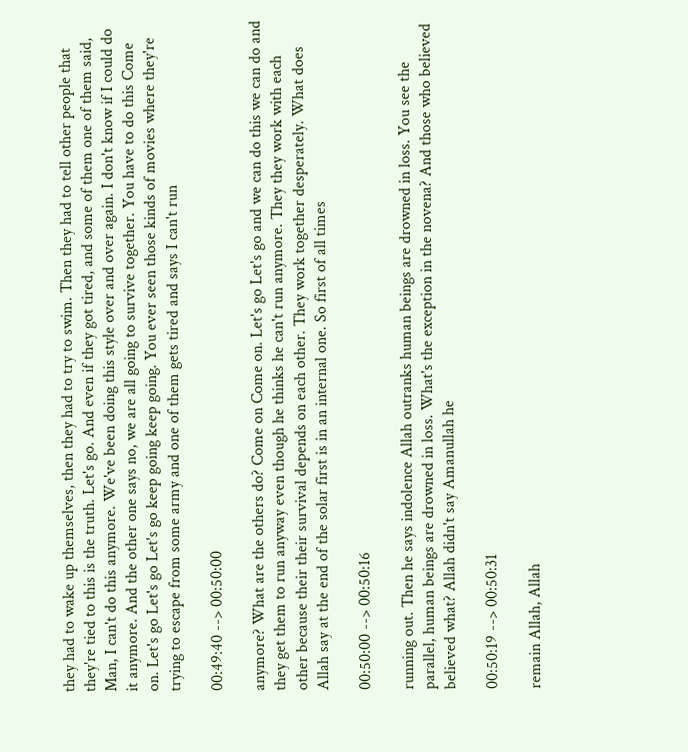they had to wake up themselves, then they had to try to swim. Then they had to tell other people that they're tied to this is the truth. Let's go. And even if they got tired, and some of them one of them said, Man, I can't do this anymore. We've been doing this style over and over again. I don't know if I could do it anymore. And the other one says no, we are all going to survive together. You have to do this Come on. Let's go Let's go Let's go keep going keep going. You ever seen those kinds of movies where they're trying to escape from some army and one of them gets tired and says I can't run

00:49:40 --> 00:50:00

anymore? What are the others do? Come on Come on. Let's go Let's go and we can do this we can do and they get them to run anyway even though he thinks he can't run anymore. They they work with each other because their their survival depends on each other. They work together desperately. What does Allah say at the end of the solar first is in an internal one. So first of all times

00:50:00 --> 00:50:16

running out. Then he says indolence Allah outranks human beings are drowned in loss. You see the parallel, human beings are drowned in loss. What's the exception in the novena? And those who believed believed what? Allah didn't say Amanullah he

00:50:19 --> 00:50:31

remain Allah, Allah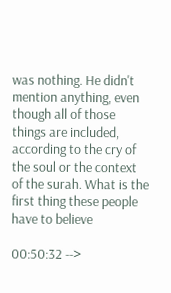was nothing. He didn't mention anything, even though all of those things are included, according to the cry of the soul or the context of the surah. What is the first thing these people have to believe

00:50:32 -->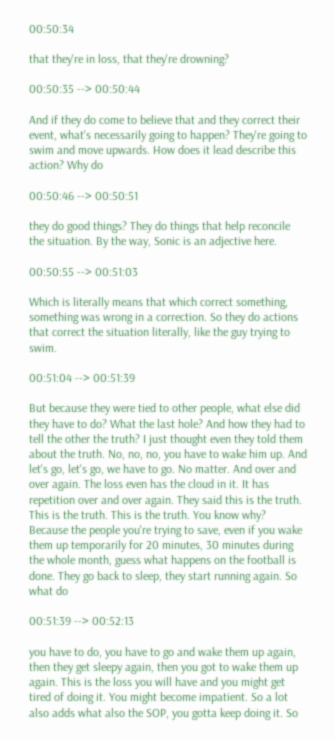00:50:34

that they're in loss, that they're drowning?

00:50:35 --> 00:50:44

And if they do come to believe that and they correct their event, what's necessarily going to happen? They're going to swim and move upwards. How does it lead describe this action? Why do

00:50:46 --> 00:50:51

they do good things? They do things that help reconcile the situation. By the way, Sonic is an adjective here.

00:50:55 --> 00:51:03

Which is literally means that which correct something, something was wrong in a correction. So they do actions that correct the situation literally, like the guy trying to swim.

00:51:04 --> 00:51:39

But because they were tied to other people, what else did they have to do? What the last hole? And how they had to tell the other the truth? I just thought even they told them about the truth. No, no, no, you have to wake him up. And let's go, let's go, we have to go. No matter. And over and over again. The loss even has the cloud in it. It has repetition over and over again. They said this is the truth. This is the truth. This is the truth. You know why? Because the people you're trying to save, even if you wake them up temporarily for 20 minutes, 30 minutes during the whole month, guess what happens on the football is done. They go back to sleep, they start running again. So what do

00:51:39 --> 00:52:13

you have to do, you have to go and wake them up again, then they get sleepy again, then you got to wake them up again. This is the loss you will have and you might get tired of doing it. You might become impatient. So a lot also adds what also the SOP, you gotta keep doing it. So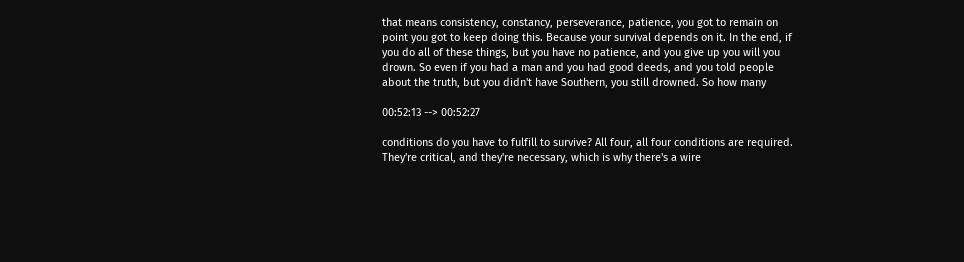that means consistency, constancy, perseverance, patience, you got to remain on point you got to keep doing this. Because your survival depends on it. In the end, if you do all of these things, but you have no patience, and you give up you will you drown. So even if you had a man and you had good deeds, and you told people about the truth, but you didn't have Southern, you still drowned. So how many

00:52:13 --> 00:52:27

conditions do you have to fulfill to survive? All four, all four conditions are required. They're critical, and they're necessary, which is why there's a wire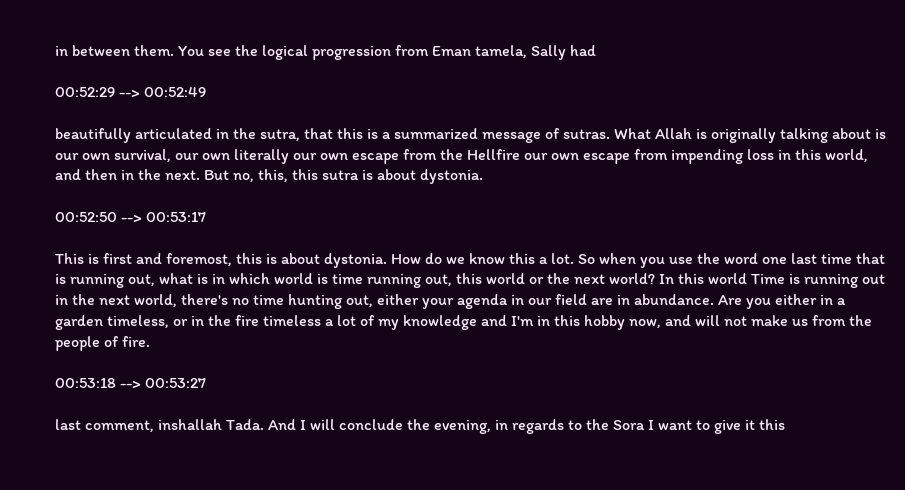in between them. You see the logical progression from Eman tamela, Sally had

00:52:29 --> 00:52:49

beautifully articulated in the sutra, that this is a summarized message of sutras. What Allah is originally talking about is our own survival, our own literally our own escape from the Hellfire our own escape from impending loss in this world, and then in the next. But no, this, this sutra is about dystonia.

00:52:50 --> 00:53:17

This is first and foremost, this is about dystonia. How do we know this a lot. So when you use the word one last time that is running out, what is in which world is time running out, this world or the next world? In this world Time is running out in the next world, there's no time hunting out, either your agenda in our field are in abundance. Are you either in a garden timeless, or in the fire timeless a lot of my knowledge and I'm in this hobby now, and will not make us from the people of fire.

00:53:18 --> 00:53:27

last comment, inshallah Tada. And I will conclude the evening, in regards to the Sora I want to give it this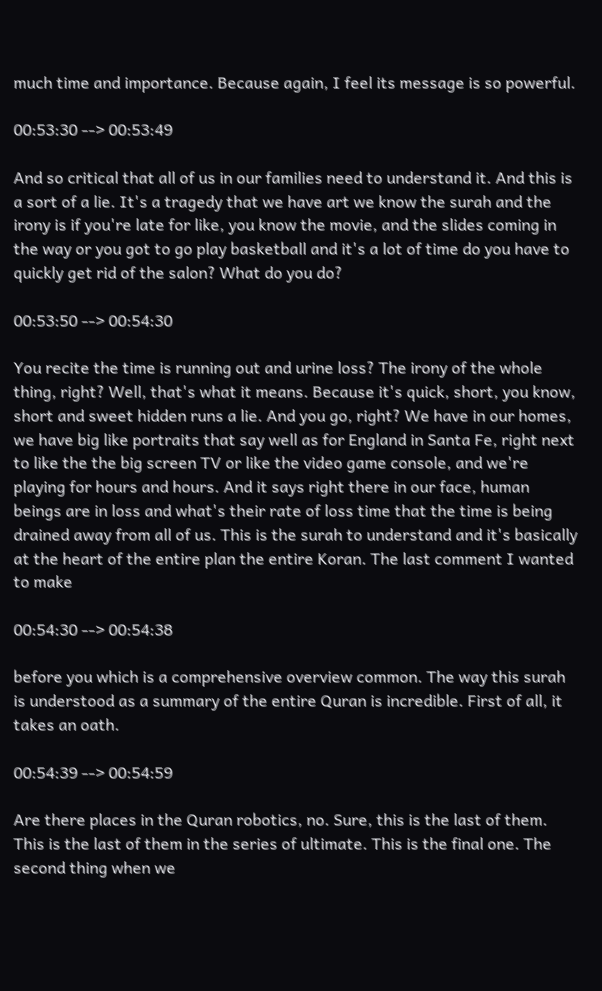much time and importance. Because again, I feel its message is so powerful.

00:53:30 --> 00:53:49

And so critical that all of us in our families need to understand it. And this is a sort of a lie. It's a tragedy that we have art we know the surah and the irony is if you're late for like, you know the movie, and the slides coming in the way or you got to go play basketball and it's a lot of time do you have to quickly get rid of the salon? What do you do?

00:53:50 --> 00:54:30

You recite the time is running out and urine loss? The irony of the whole thing, right? Well, that's what it means. Because it's quick, short, you know, short and sweet hidden runs a lie. And you go, right? We have in our homes, we have big like portraits that say well as for England in Santa Fe, right next to like the the big screen TV or like the video game console, and we're playing for hours and hours. And it says right there in our face, human beings are in loss and what's their rate of loss time that the time is being drained away from all of us. This is the surah to understand and it's basically at the heart of the entire plan the entire Koran. The last comment I wanted to make

00:54:30 --> 00:54:38

before you which is a comprehensive overview common. The way this surah is understood as a summary of the entire Quran is incredible. First of all, it takes an oath.

00:54:39 --> 00:54:59

Are there places in the Quran robotics, no. Sure, this is the last of them. This is the last of them in the series of ultimate. This is the final one. The second thing when we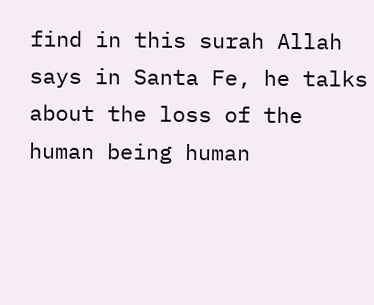find in this surah Allah says in Santa Fe, he talks about the loss of the human being human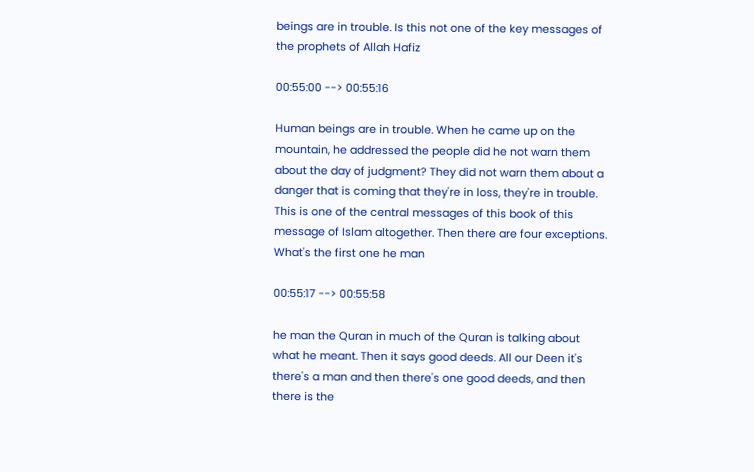beings are in trouble. Is this not one of the key messages of the prophets of Allah Hafiz

00:55:00 --> 00:55:16

Human beings are in trouble. When he came up on the mountain, he addressed the people did he not warn them about the day of judgment? They did not warn them about a danger that is coming that they're in loss, they're in trouble. This is one of the central messages of this book of this message of Islam altogether. Then there are four exceptions. What's the first one he man

00:55:17 --> 00:55:58

he man the Quran in much of the Quran is talking about what he meant. Then it says good deeds. All our Deen it's there's a man and then there's one good deeds, and then there is the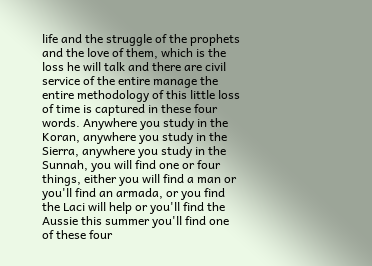life and the struggle of the prophets and the love of them, which is the loss he will talk and there are civil service of the entire manage the entire methodology of this little loss of time is captured in these four words. Anywhere you study in the Koran, anywhere you study in the Sierra, anywhere you study in the Sunnah, you will find one or four things, either you will find a man or you'll find an armada, or you find the Laci will help or you'll find the Aussie this summer you'll find one of these four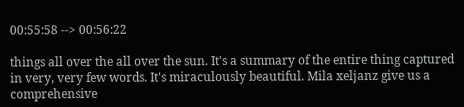00:55:58 --> 00:56:22

things all over the all over the sun. It's a summary of the entire thing captured in very, very few words. It's miraculously beautiful. Mila xeljanz give us a comprehensive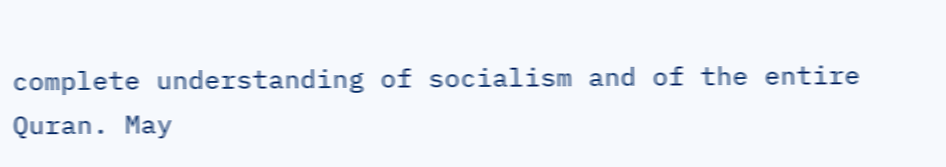complete understanding of socialism and of the entire Quran. May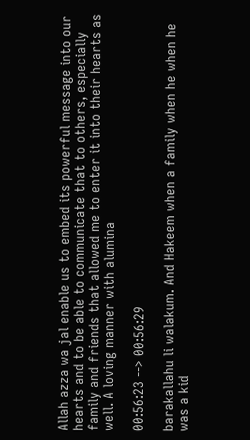Allah azza wa jal enable us to embed its powerful message into our hearts and to be able to communicate that to others, especially family and friends that allowed me to enter it into their hearts as well. A loving manner with alumina

00:56:23 --> 00:56:29

barakallahu li walakum. And Hakeem when a family when he when he was a kid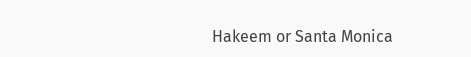Hakeem or Santa Monica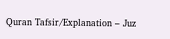Quran Tafsir/Explanation – Juz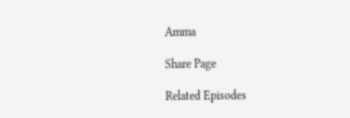Amma

Share Page

Related Episodes